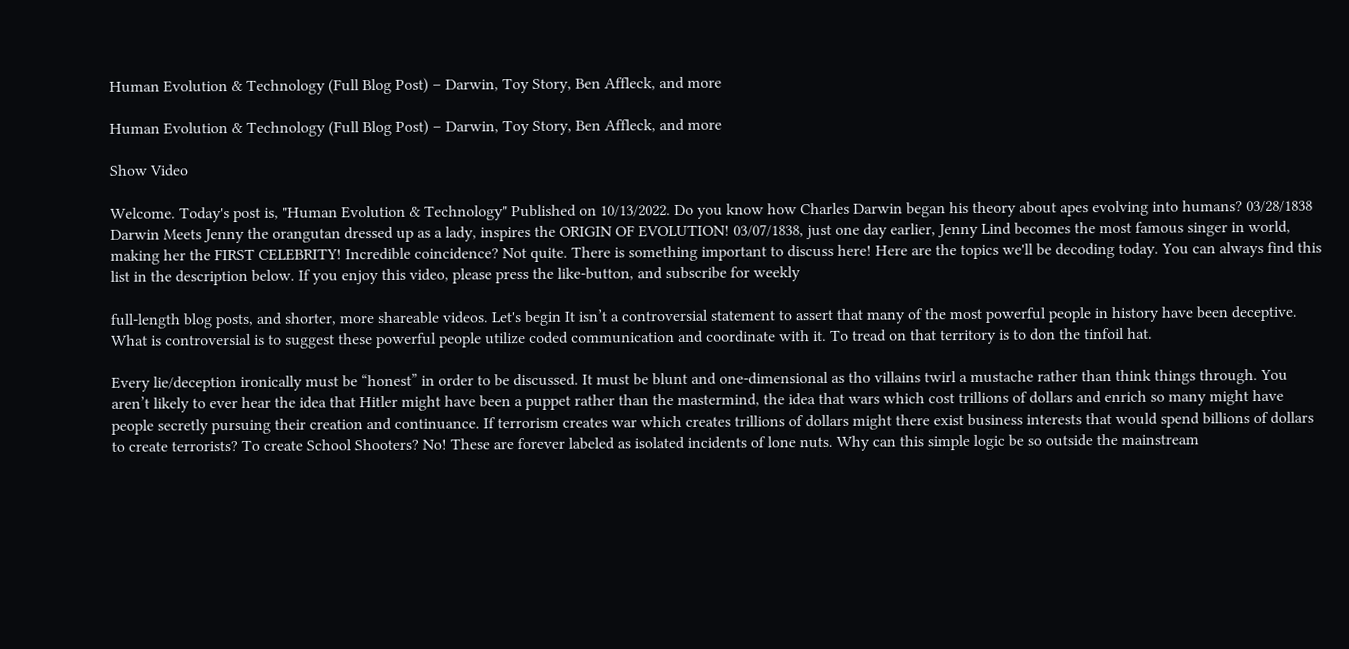Human Evolution & Technology (Full Blog Post) – Darwin, Toy Story, Ben Affleck, and more

Human Evolution & Technology (Full Blog Post) – Darwin, Toy Story, Ben Affleck, and more

Show Video

Welcome. Today's post is, "Human Evolution & Technology" Published on 10/13/2022. Do you know how Charles Darwin began his theory about apes evolving into humans? 03/28/1838 Darwin Meets Jenny the orangutan dressed up as a lady, inspires the ORIGIN OF EVOLUTION! 03/07/1838, just one day earlier, Jenny Lind becomes the most famous singer in world, making her the FIRST CELEBRITY! Incredible coincidence? Not quite. There is something important to discuss here! Here are the topics we'll be decoding today. You can always find this list in the description below. If you enjoy this video, please press the like-button, and subscribe for weekly

full-length blog posts, and shorter, more shareable videos. Let's begin It isn’t a controversial statement to assert that many of the most powerful people in history have been deceptive. What is controversial is to suggest these powerful people utilize coded communication and coordinate with it. To tread on that territory is to don the tinfoil hat.

Every lie/deception ironically must be “honest” in order to be discussed. It must be blunt and one-dimensional as tho villains twirl a mustache rather than think things through. You aren’t likely to ever hear the idea that Hitler might have been a puppet rather than the mastermind, the idea that wars which cost trillions of dollars and enrich so many might have people secretly pursuing their creation and continuance. If terrorism creates war which creates trillions of dollars might there exist business interests that would spend billions of dollars to create terrorists? To create School Shooters? No! These are forever labeled as isolated incidents of lone nuts. Why can this simple logic be so outside the mainstream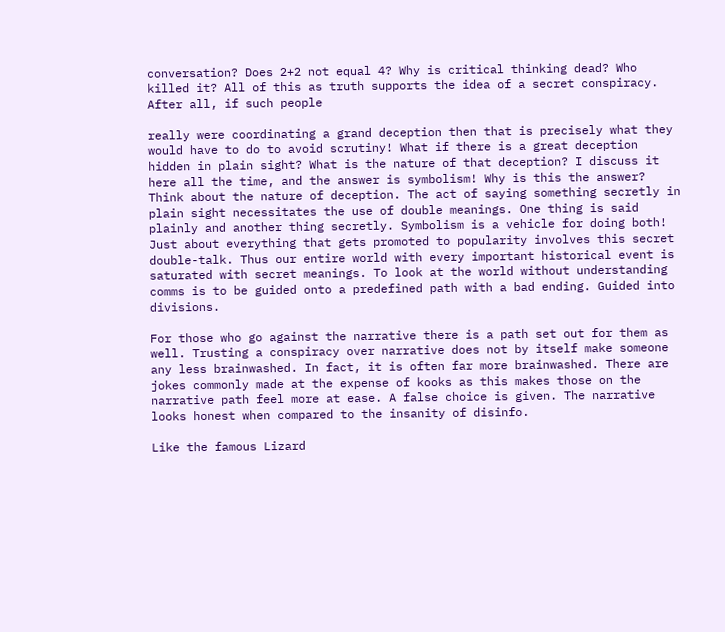conversation? Does 2+2 not equal 4? Why is critical thinking dead? Who killed it? All of this as truth supports the idea of a secret conspiracy. After all, if such people

really were coordinating a grand deception then that is precisely what they would have to do to avoid scrutiny! What if there is a great deception hidden in plain sight? What is the nature of that deception? I discuss it here all the time, and the answer is symbolism! Why is this the answer? Think about the nature of deception. The act of saying something secretly in plain sight necessitates the use of double meanings. One thing is said plainly and another thing secretly. Symbolism is a vehicle for doing both! Just about everything that gets promoted to popularity involves this secret double-talk. Thus our entire world with every important historical event is saturated with secret meanings. To look at the world without understanding comms is to be guided onto a predefined path with a bad ending. Guided into divisions.

For those who go against the narrative there is a path set out for them as well. Trusting a conspiracy over narrative does not by itself make someone any less brainwashed. In fact, it is often far more brainwashed. There are jokes commonly made at the expense of kooks as this makes those on the narrative path feel more at ease. A false choice is given. The narrative looks honest when compared to the insanity of disinfo.

Like the famous Lizard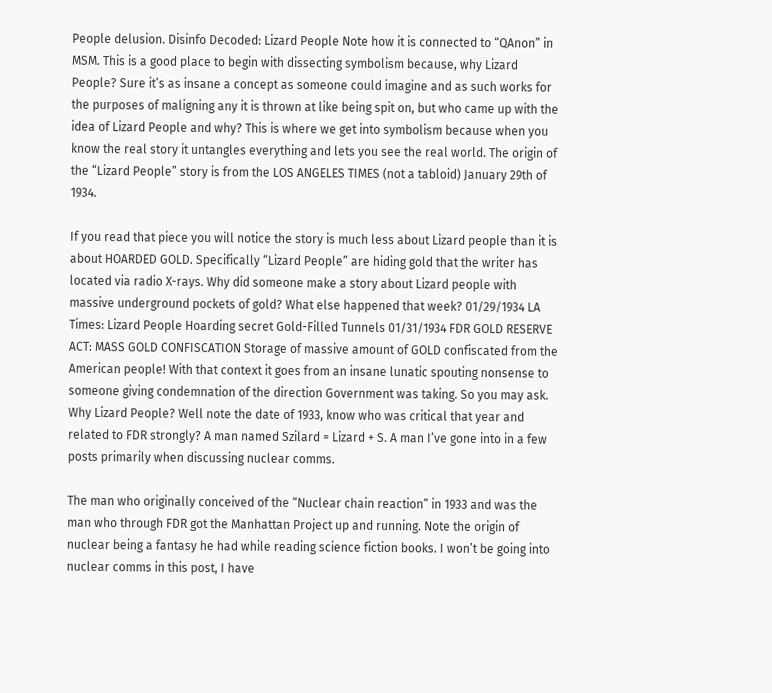People delusion. Disinfo Decoded: Lizard People Note how it is connected to “QAnon” in MSM. This is a good place to begin with dissecting symbolism because, why Lizard People? Sure it’s as insane a concept as someone could imagine and as such works for the purposes of maligning any it is thrown at like being spit on, but who came up with the idea of Lizard People and why? This is where we get into symbolism because when you know the real story it untangles everything and lets you see the real world. The origin of the “Lizard People” story is from the LOS ANGELES TIMES (not a tabloid) January 29th of 1934.

If you read that piece you will notice the story is much less about Lizard people than it is about HOARDED GOLD. Specifically “Lizard People” are hiding gold that the writer has located via radio X-rays. Why did someone make a story about Lizard people with massive underground pockets of gold? What else happened that week? 01/29/1934 LA Times: Lizard People Hoarding secret Gold-Filled Tunnels 01/31/1934 FDR GOLD RESERVE ACT: MASS GOLD CONFISCATION Storage of massive amount of GOLD confiscated from the American people! With that context it goes from an insane lunatic spouting nonsense to someone giving condemnation of the direction Government was taking. So you may ask. Why Lizard People? Well note the date of 1933, know who was critical that year and related to FDR strongly? A man named Szilard = Lizard + S. A man I’ve gone into in a few posts primarily when discussing nuclear comms.

The man who originally conceived of the “Nuclear chain reaction” in 1933 and was the man who through FDR got the Manhattan Project up and running. Note the origin of nuclear being a fantasy he had while reading science fiction books. I won’t be going into nuclear comms in this post, I have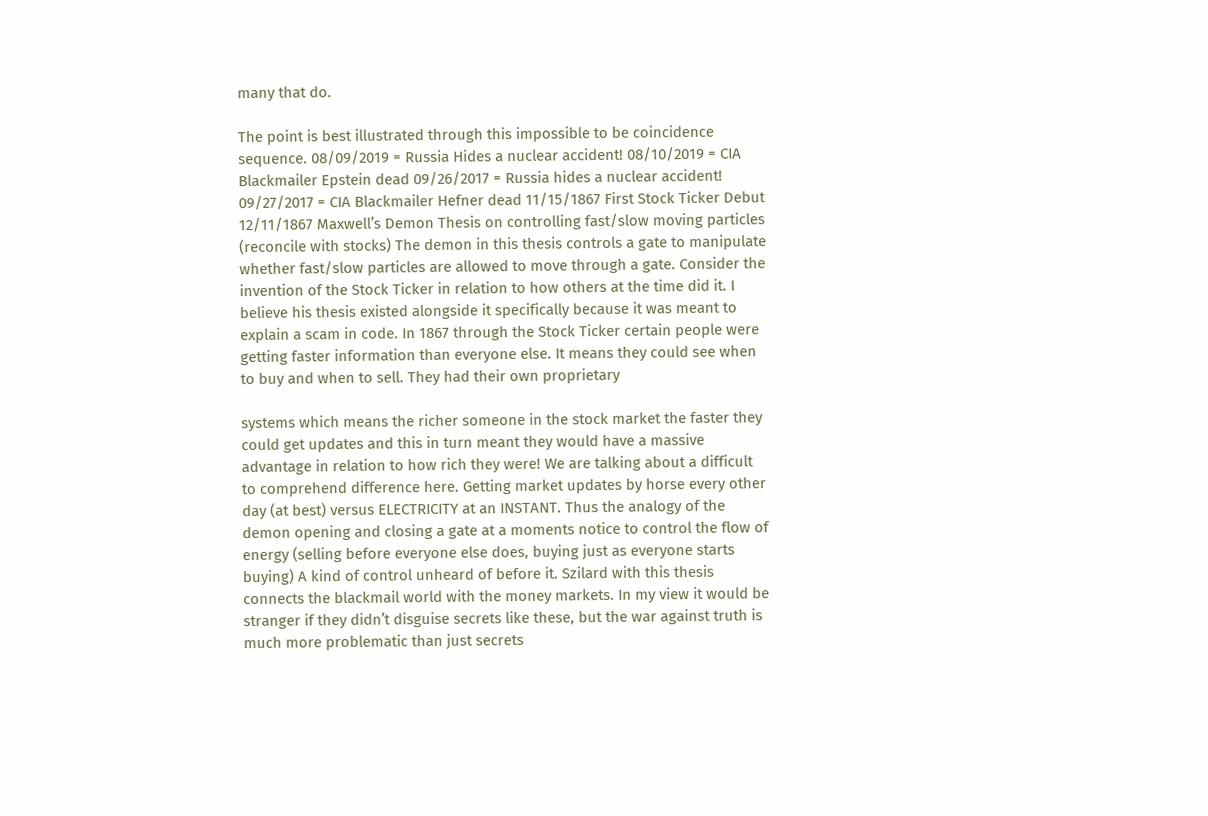many that do.

The point is best illustrated through this impossible to be coincidence sequence. 08/09/2019 = Russia Hides a nuclear accident! 08/10/2019 = CIA Blackmailer Epstein dead 09/26/2017 = Russia hides a nuclear accident! 09/27/2017 = CIA Blackmailer Hefner dead 11/15/1867 First Stock Ticker Debut 12/11/1867 Maxwell’s Demon Thesis on controlling fast/slow moving particles (reconcile with stocks) The demon in this thesis controls a gate to manipulate whether fast/slow particles are allowed to move through a gate. Consider the invention of the Stock Ticker in relation to how others at the time did it. I believe his thesis existed alongside it specifically because it was meant to explain a scam in code. In 1867 through the Stock Ticker certain people were getting faster information than everyone else. It means they could see when to buy and when to sell. They had their own proprietary

systems which means the richer someone in the stock market the faster they could get updates and this in turn meant they would have a massive advantage in relation to how rich they were! We are talking about a difficult to comprehend difference here. Getting market updates by horse every other day (at best) versus ELECTRICITY at an INSTANT. Thus the analogy of the demon opening and closing a gate at a moments notice to control the flow of energy (selling before everyone else does, buying just as everyone starts buying) A kind of control unheard of before it. Szilard with this thesis connects the blackmail world with the money markets. In my view it would be stranger if they didn’t disguise secrets like these, but the war against truth is much more problematic than just secrets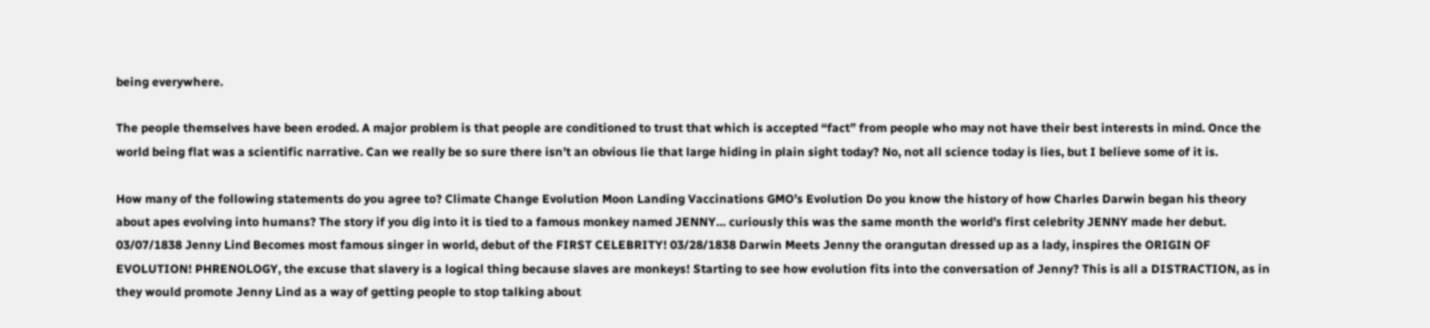being everywhere.

The people themselves have been eroded. A major problem is that people are conditioned to trust that which is accepted “fact” from people who may not have their best interests in mind. Once the world being flat was a scientific narrative. Can we really be so sure there isn’t an obvious lie that large hiding in plain sight today? No, not all science today is lies, but I believe some of it is.

How many of the following statements do you agree to? Climate Change Evolution Moon Landing Vaccinations GMO’s Evolution Do you know the history of how Charles Darwin began his theory about apes evolving into humans? The story if you dig into it is tied to a famous monkey named JENNY… curiously this was the same month the world’s first celebrity JENNY made her debut. 03/07/1838 Jenny Lind Becomes most famous singer in world, debut of the FIRST CELEBRITY! 03/28/1838 Darwin Meets Jenny the orangutan dressed up as a lady, inspires the ORIGIN OF EVOLUTION! PHRENOLOGY, the excuse that slavery is a logical thing because slaves are monkeys! Starting to see how evolution fits into the conversation of Jenny? This is all a DISTRACTION, as in they would promote Jenny Lind as a way of getting people to stop talking about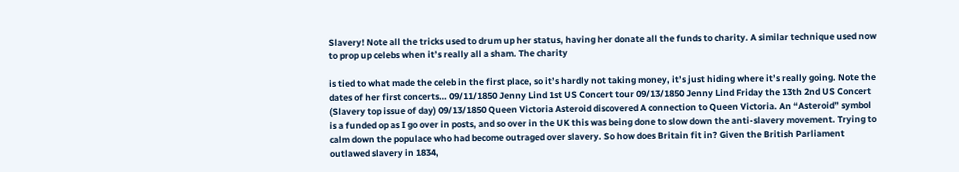Slavery! Note all the tricks used to drum up her status, having her donate all the funds to charity. A similar technique used now to prop up celebs when it’s really all a sham. The charity

is tied to what made the celeb in the first place, so it’s hardly not taking money, it’s just hiding where it’s really going. Note the dates of her first concerts… 09/11/1850 Jenny Lind 1st US Concert tour 09/13/1850 Jenny Lind Friday the 13th 2nd US Concert (Slavery top issue of day) 09/13/1850 Queen Victoria Asteroid discovered A connection to Queen Victoria. An “Asteroid” symbol is a funded op as I go over in posts, and so over in the UK this was being done to slow down the anti-slavery movement. Trying to calm down the populace who had become outraged over slavery. So how does Britain fit in? Given the British Parliament outlawed slavery in 1834,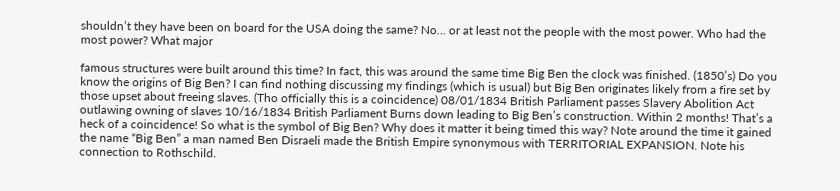shouldn’t they have been on board for the USA doing the same? No… or at least not the people with the most power. Who had the most power? What major

famous structures were built around this time? In fact, this was around the same time Big Ben the clock was finished. (1850’s) Do you know the origins of Big Ben? I can find nothing discussing my findings (which is usual) but Big Ben originates likely from a fire set by those upset about freeing slaves. (Tho officially this is a coincidence) 08/01/1834 British Parliament passes Slavery Abolition Act outlawing owning of slaves 10/16/1834 British Parliament Burns down leading to Big Ben’s construction. Within 2 months! That’s a heck of a coincidence! So what is the symbol of Big Ben? Why does it matter it being timed this way? Note around the time it gained the name “Big Ben” a man named Ben Disraeli made the British Empire synonymous with TERRITORIAL EXPANSION. Note his connection to Rothschild.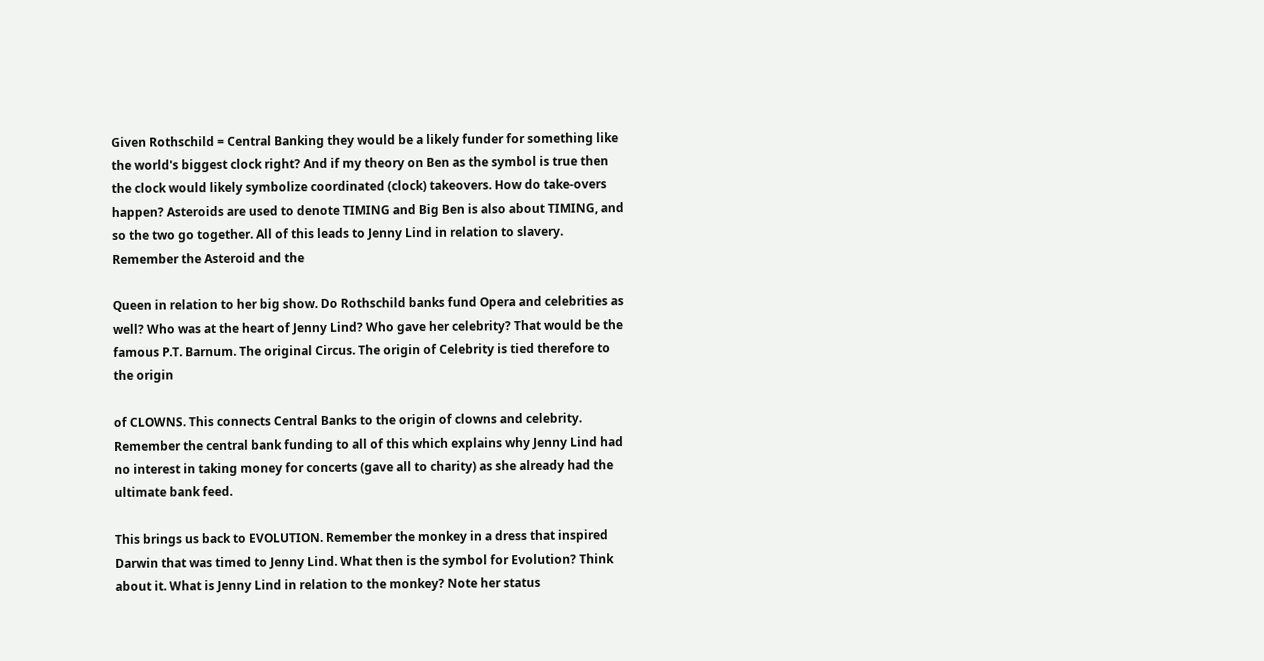Given Rothschild = Central Banking they would be a likely funder for something like the world's biggest clock right? And if my theory on Ben as the symbol is true then the clock would likely symbolize coordinated (clock) takeovers. How do take-overs happen? Asteroids are used to denote TIMING and Big Ben is also about TIMING, and so the two go together. All of this leads to Jenny Lind in relation to slavery. Remember the Asteroid and the

Queen in relation to her big show. Do Rothschild banks fund Opera and celebrities as well? Who was at the heart of Jenny Lind? Who gave her celebrity? That would be the famous P.T. Barnum. The original Circus. The origin of Celebrity is tied therefore to the origin

of CLOWNS. This connects Central Banks to the origin of clowns and celebrity. Remember the central bank funding to all of this which explains why Jenny Lind had no interest in taking money for concerts (gave all to charity) as she already had the ultimate bank feed.

This brings us back to EVOLUTION. Remember the monkey in a dress that inspired Darwin that was timed to Jenny Lind. What then is the symbol for Evolution? Think about it. What is Jenny Lind in relation to the monkey? Note her status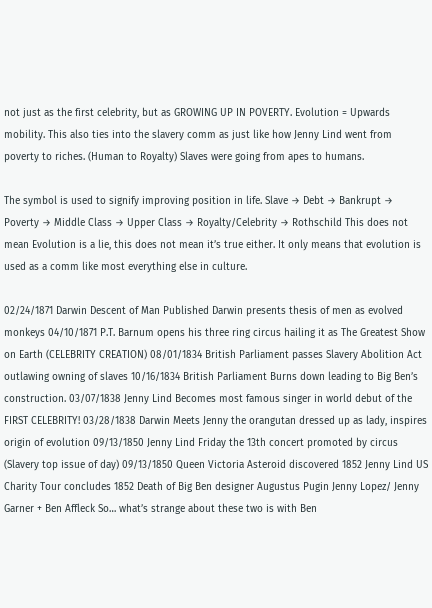not just as the first celebrity, but as GROWING UP IN POVERTY. Evolution = Upwards mobility. This also ties into the slavery comm as just like how Jenny Lind went from poverty to riches. (Human to Royalty) Slaves were going from apes to humans.

The symbol is used to signify improving position in life. Slave → Debt → Bankrupt → Poverty → Middle Class → Upper Class → Royalty/Celebrity → Rothschild This does not mean Evolution is a lie, this does not mean it’s true either. It only means that evolution is used as a comm like most everything else in culture.

02/24/1871 Darwin Descent of Man Published Darwin presents thesis of men as evolved monkeys 04/10/1871 P.T. Barnum opens his three ring circus hailing it as The Greatest Show on Earth (CELEBRITY CREATION) 08/01/1834 British Parliament passes Slavery Abolition Act outlawing owning of slaves 10/16/1834 British Parliament Burns down leading to Big Ben’s construction. 03/07/1838 Jenny Lind Becomes most famous singer in world debut of the FIRST CELEBRITY! 03/28/1838 Darwin Meets Jenny the orangutan dressed up as lady, inspires origin of evolution 09/13/1850 Jenny Lind Friday the 13th concert promoted by circus (Slavery top issue of day) 09/13/1850 Queen Victoria Asteroid discovered 1852 Jenny Lind US Charity Tour concludes 1852 Death of Big Ben designer Augustus Pugin Jenny Lopez/ Jenny Garner + Ben Affleck So… what’s strange about these two is with Ben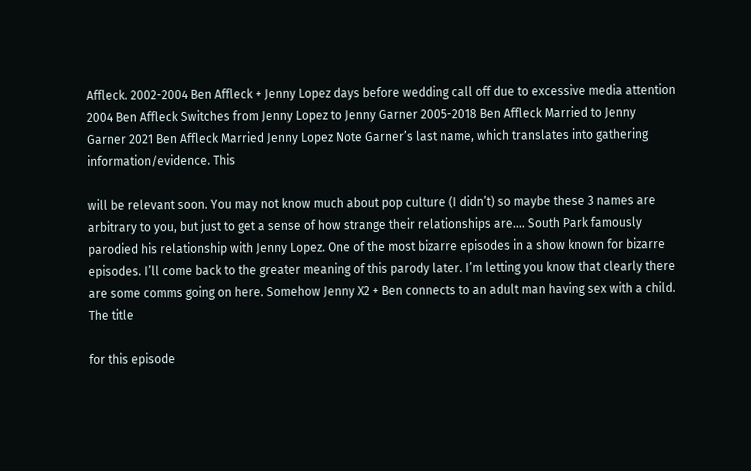Affleck. 2002-2004 Ben Affleck + Jenny Lopez days before wedding call off due to excessive media attention 2004 Ben Affleck Switches from Jenny Lopez to Jenny Garner 2005-2018 Ben Affleck Married to Jenny Garner 2021 Ben Affleck Married Jenny Lopez Note Garner’s last name, which translates into gathering information/evidence. This

will be relevant soon. You may not know much about pop culture (I didn’t) so maybe these 3 names are arbitrary to you, but just to get a sense of how strange their relationships are…. South Park famously parodied his relationship with Jenny Lopez. One of the most bizarre episodes in a show known for bizarre episodes. I’ll come back to the greater meaning of this parody later. I’m letting you know that clearly there are some comms going on here. Somehow Jenny X2 + Ben connects to an adult man having sex with a child. The title

for this episode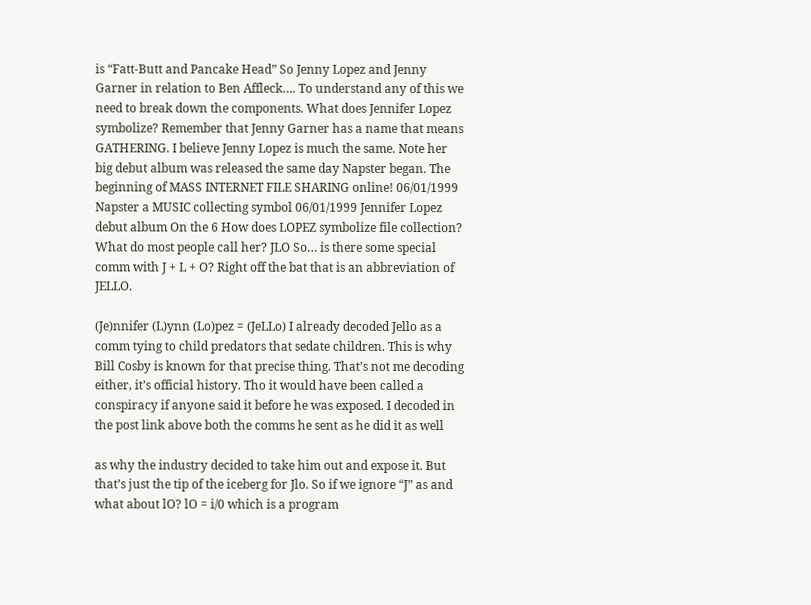is “Fatt-Butt and Pancake Head” So Jenny Lopez and Jenny Garner in relation to Ben Affleck…. To understand any of this we need to break down the components. What does Jennifer Lopez symbolize? Remember that Jenny Garner has a name that means GATHERING. I believe Jenny Lopez is much the same. Note her big debut album was released the same day Napster began. The beginning of MASS INTERNET FILE SHARING online! 06/01/1999 Napster a MUSIC collecting symbol 06/01/1999 Jennifer Lopez debut album On the 6 How does LOPEZ symbolize file collection? What do most people call her? JLO So… is there some special comm with J + L + O? Right off the bat that is an abbreviation of JELLO.

(Je)nnifer (L)ynn (Lo)pez = (JeLLo) I already decoded Jello as a comm tying to child predators that sedate children. This is why Bill Cosby is known for that precise thing. That’s not me decoding either, it’s official history. Tho it would have been called a conspiracy if anyone said it before he was exposed. I decoded in the post link above both the comms he sent as he did it as well

as why the industry decided to take him out and expose it. But that’s just the tip of the iceberg for Jlo. So if we ignore “J” as and what about lO? lO = i/0 which is a program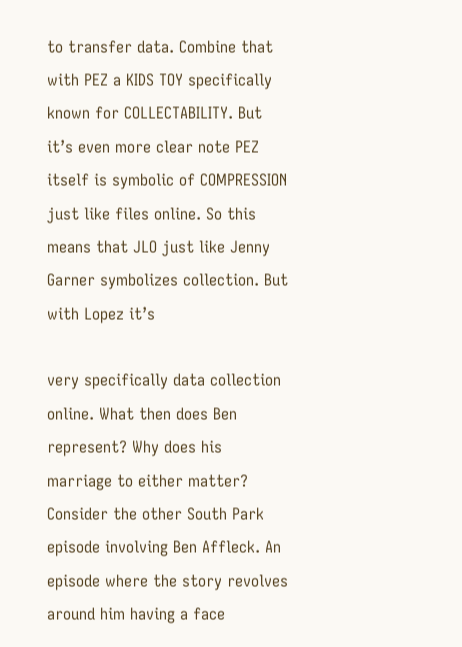to transfer data. Combine that with PEZ a KIDS TOY specifically known for COLLECTABILITY. But it’s even more clear note PEZ itself is symbolic of COMPRESSION just like files online. So this means that JLO just like Jenny Garner symbolizes collection. But with Lopez it’s

very specifically data collection online. What then does Ben represent? Why does his marriage to either matter? Consider the other South Park episode involving Ben Affleck. An episode where the story revolves around him having a face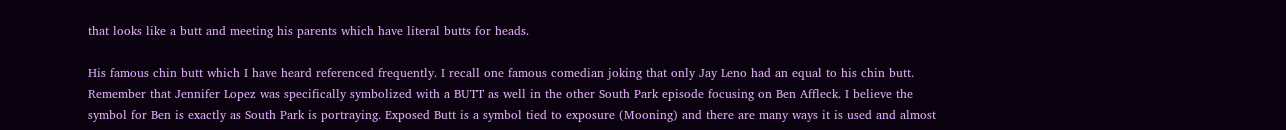that looks like a butt and meeting his parents which have literal butts for heads.

His famous chin butt which I have heard referenced frequently. I recall one famous comedian joking that only Jay Leno had an equal to his chin butt. Remember that Jennifer Lopez was specifically symbolized with a BUTT as well in the other South Park episode focusing on Ben Affleck. I believe the symbol for Ben is exactly as South Park is portraying. Exposed Butt is a symbol tied to exposure (Mooning) and there are many ways it is used and almost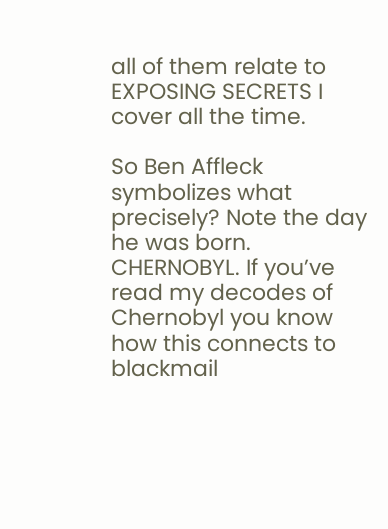all of them relate to EXPOSING SECRETS I cover all the time.

So Ben Affleck symbolizes what precisely? Note the day he was born. CHERNOBYL. If you’ve read my decodes of Chernobyl you know how this connects to blackmail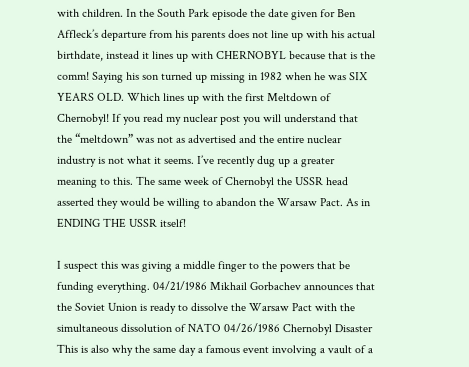with children. In the South Park episode the date given for Ben Affleck’s departure from his parents does not line up with his actual birthdate, instead it lines up with CHERNOBYL because that is the comm! Saying his son turned up missing in 1982 when he was SIX YEARS OLD. Which lines up with the first Meltdown of Chernobyl! If you read my nuclear post you will understand that the “meltdown” was not as advertised and the entire nuclear industry is not what it seems. I’ve recently dug up a greater meaning to this. The same week of Chernobyl the USSR head asserted they would be willing to abandon the Warsaw Pact. As in ENDING THE USSR itself!

I suspect this was giving a middle finger to the powers that be funding everything. 04/21/1986 Mikhail Gorbachev announces that the Soviet Union is ready to dissolve the Warsaw Pact with the simultaneous dissolution of NATO 04/26/1986 Chernobyl Disaster This is also why the same day a famous event involving a vault of a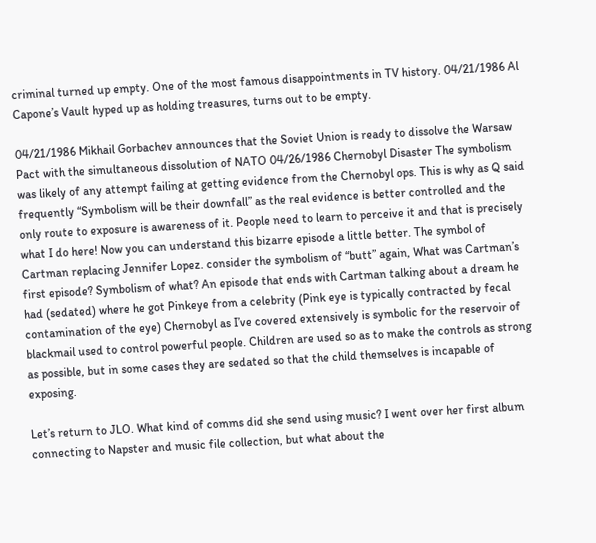criminal turned up empty. One of the most famous disappointments in TV history. 04/21/1986 Al Capone’s Vault hyped up as holding treasures, turns out to be empty.

04/21/1986 Mikhail Gorbachev announces that the Soviet Union is ready to dissolve the Warsaw Pact with the simultaneous dissolution of NATO 04/26/1986 Chernobyl Disaster The symbolism was likely of any attempt failing at getting evidence from the Chernobyl ops. This is why as Q said frequently “Symbolism will be their downfall” as the real evidence is better controlled and the only route to exposure is awareness of it. People need to learn to perceive it and that is precisely what I do here! Now you can understand this bizarre episode a little better. The symbol of Cartman replacing Jennifer Lopez. consider the symbolism of “butt” again, What was Cartman’s first episode? Symbolism of what? An episode that ends with Cartman talking about a dream he had (sedated) where he got Pinkeye from a celebrity (Pink eye is typically contracted by fecal contamination of the eye) Chernobyl as I’ve covered extensively is symbolic for the reservoir of blackmail used to control powerful people. Children are used so as to make the controls as strong as possible, but in some cases they are sedated so that the child themselves is incapable of exposing.

Let’s return to JLO. What kind of comms did she send using music? I went over her first album connecting to Napster and music file collection, but what about the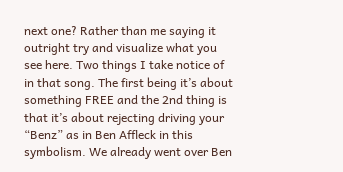next one? Rather than me saying it outright try and visualize what you see here. Two things I take notice of in that song. The first being it’s about something FREE and the 2nd thing is that it’s about rejecting driving your “Benz” as in Ben Affleck in this symbolism. We already went over Ben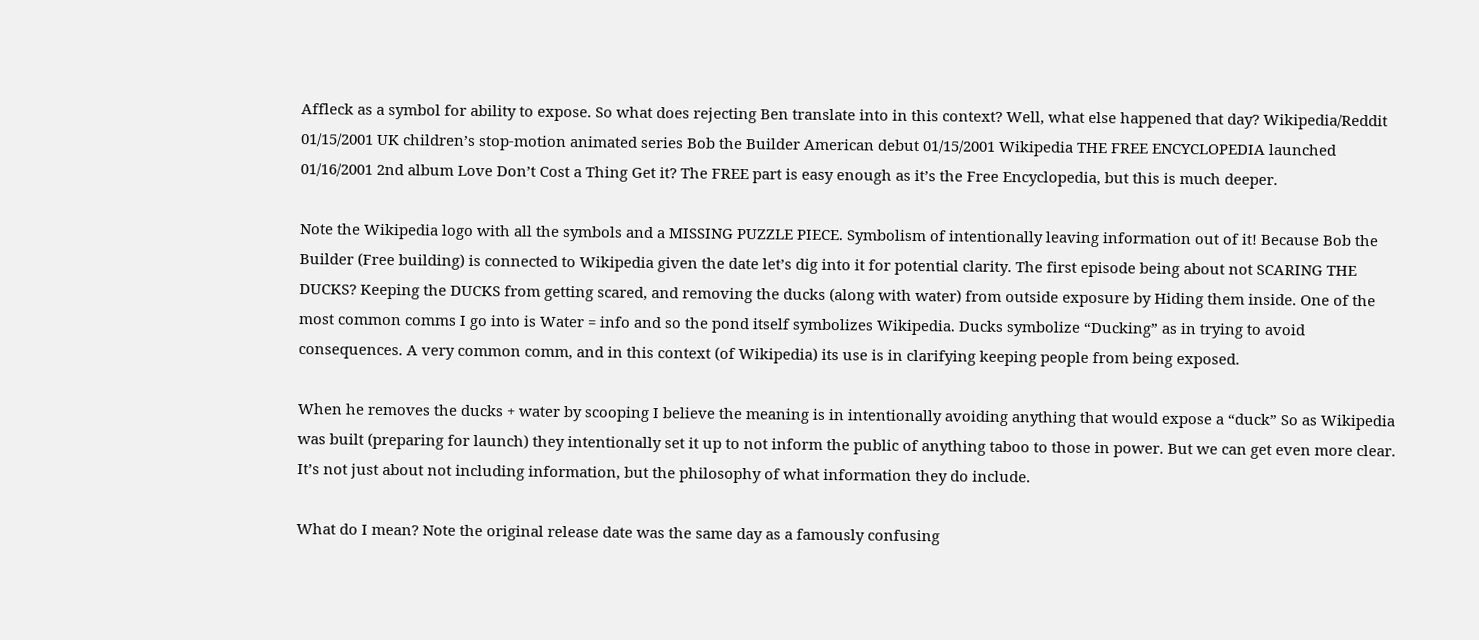Affleck as a symbol for ability to expose. So what does rejecting Ben translate into in this context? Well, what else happened that day? Wikipedia/Reddit 01/15/2001 UK children’s stop-motion animated series Bob the Builder American debut 01/15/2001 Wikipedia THE FREE ENCYCLOPEDIA launched 01/16/2001 2nd album Love Don’t Cost a Thing Get it? The FREE part is easy enough as it’s the Free Encyclopedia, but this is much deeper.

Note the Wikipedia logo with all the symbols and a MISSING PUZZLE PIECE. Symbolism of intentionally leaving information out of it! Because Bob the Builder (Free building) is connected to Wikipedia given the date let’s dig into it for potential clarity. The first episode being about not SCARING THE DUCKS? Keeping the DUCKS from getting scared, and removing the ducks (along with water) from outside exposure by Hiding them inside. One of the most common comms I go into is Water = info and so the pond itself symbolizes Wikipedia. Ducks symbolize “Ducking” as in trying to avoid consequences. A very common comm, and in this context (of Wikipedia) its use is in clarifying keeping people from being exposed.

When he removes the ducks + water by scooping I believe the meaning is in intentionally avoiding anything that would expose a “duck” So as Wikipedia was built (preparing for launch) they intentionally set it up to not inform the public of anything taboo to those in power. But we can get even more clear. It’s not just about not including information, but the philosophy of what information they do include.

What do I mean? Note the original release date was the same day as a famously confusing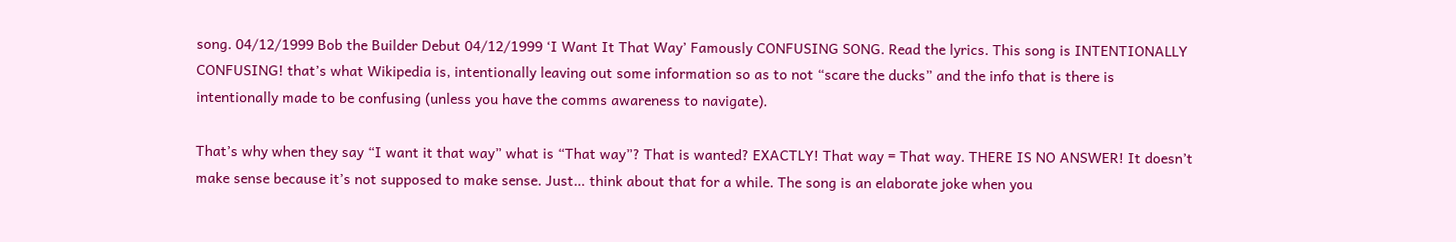song. 04/12/1999 Bob the Builder Debut 04/12/1999 ‘I Want It That Way’ Famously CONFUSING SONG. Read the lyrics. This song is INTENTIONALLY CONFUSING! that’s what Wikipedia is, intentionally leaving out some information so as to not “scare the ducks” and the info that is there is intentionally made to be confusing (unless you have the comms awareness to navigate).

That’s why when they say “I want it that way” what is “That way”? That is wanted? EXACTLY! That way = That way. THERE IS NO ANSWER! It doesn’t make sense because it’s not supposed to make sense. Just… think about that for a while. The song is an elaborate joke when you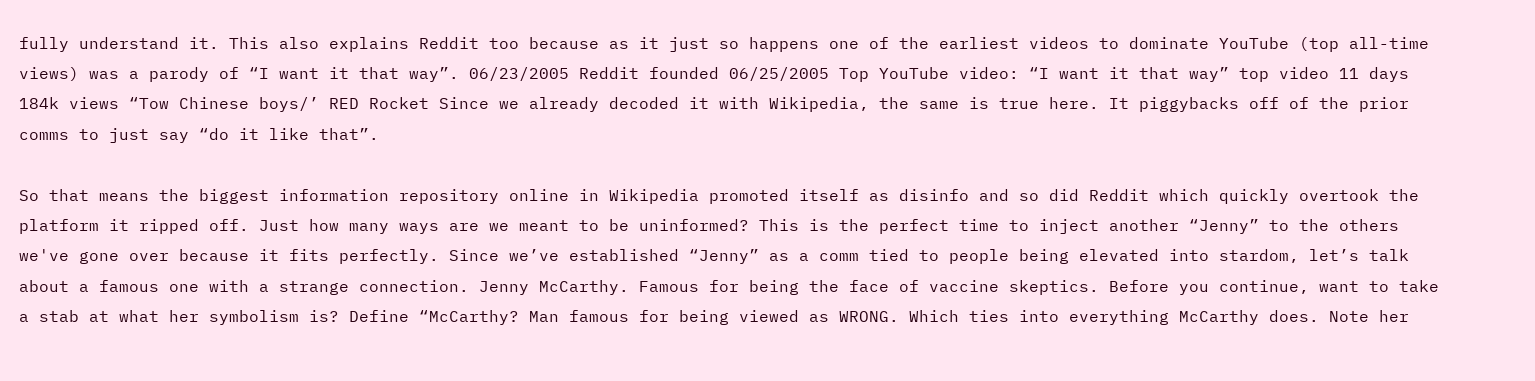fully understand it. This also explains Reddit too because as it just so happens one of the earliest videos to dominate YouTube (top all-time views) was a parody of “I want it that way”. 06/23/2005 Reddit founded 06/25/2005 Top YouTube video: “I want it that way” top video 11 days 184k views “Tow Chinese boys/’ RED Rocket Since we already decoded it with Wikipedia, the same is true here. It piggybacks off of the prior comms to just say “do it like that”.

So that means the biggest information repository online in Wikipedia promoted itself as disinfo and so did Reddit which quickly overtook the platform it ripped off. Just how many ways are we meant to be uninformed? This is the perfect time to inject another “Jenny” to the others we've gone over because it fits perfectly. Since we’ve established “Jenny” as a comm tied to people being elevated into stardom, let’s talk about a famous one with a strange connection. Jenny McCarthy. Famous for being the face of vaccine skeptics. Before you continue, want to take a stab at what her symbolism is? Define “McCarthy? Man famous for being viewed as WRONG. Which ties into everything McCarthy does. Note her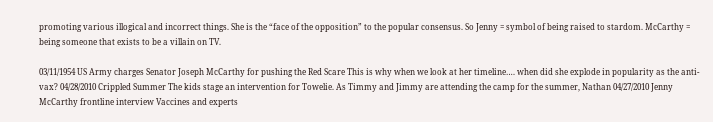promoting various illogical and incorrect things. She is the “face of the opposition” to the popular consensus. So Jenny = symbol of being raised to stardom. McCarthy = being someone that exists to be a villain on TV.

03/11/1954 US Army charges Senator Joseph McCarthy for pushing the Red Scare This is why when we look at her timeline…. when did she explode in popularity as the anti-vax? 04/28/2010 Crippled Summer The kids stage an intervention for Towelie. As Timmy and Jimmy are attending the camp for the summer, Nathan 04/27/2010 Jenny McCarthy frontline interview Vaccines and experts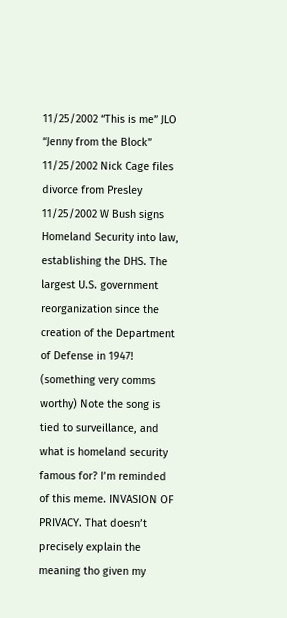11/25/2002 “This is me” JLO “Jenny from the Block” 11/25/2002 Nick Cage files divorce from Presley 11/25/2002 W Bush signs Homeland Security into law, establishing the DHS. The largest U.S. government reorganization since the creation of the Department of Defense in 1947! (something very comms worthy) Note the song is tied to surveillance, and what is homeland security famous for? I’m reminded of this meme. INVASION OF PRIVACY. That doesn’t precisely explain the meaning tho given my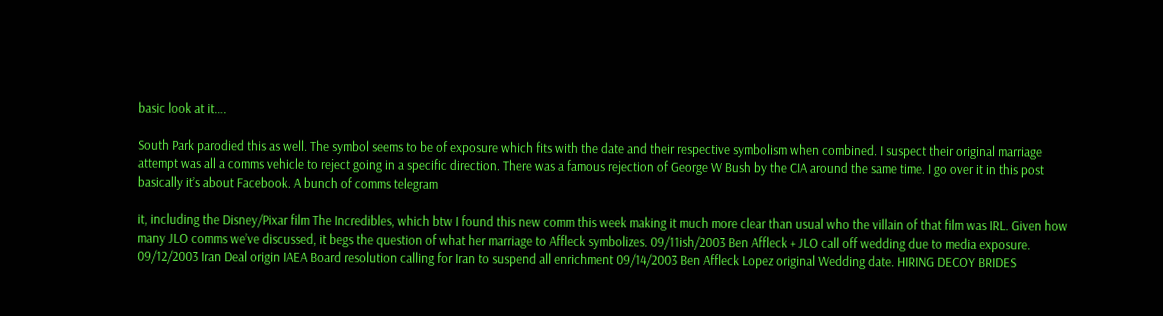basic look at it….

South Park parodied this as well. The symbol seems to be of exposure which fits with the date and their respective symbolism when combined. I suspect their original marriage attempt was all a comms vehicle to reject going in a specific direction. There was a famous rejection of George W Bush by the CIA around the same time. I go over it in this post basically it’s about Facebook. A bunch of comms telegram

it, including the Disney/Pixar film The Incredibles, which btw I found this new comm this week making it much more clear than usual who the villain of that film was IRL. Given how many JLO comms we’ve discussed, it begs the question of what her marriage to Affleck symbolizes. 09/11ish/2003 Ben Affleck + JLO call off wedding due to media exposure. 09/12/2003 Iran Deal origin IAEA Board resolution calling for Iran to suspend all enrichment 09/14/2003 Ben Affleck Lopez original Wedding date. HIRING DECOY BRIDES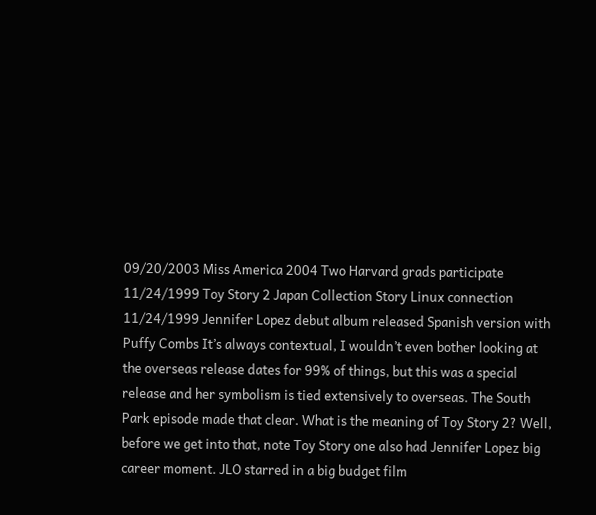09/20/2003 Miss America 2004 Two Harvard grads participate 11/24/1999 Toy Story 2 Japan Collection Story Linux connection 11/24/1999 Jennifer Lopez debut album released Spanish version with Puffy Combs It’s always contextual, I wouldn’t even bother looking at the overseas release dates for 99% of things, but this was a special release and her symbolism is tied extensively to overseas. The South Park episode made that clear. What is the meaning of Toy Story 2? Well, before we get into that, note Toy Story one also had Jennifer Lopez big career moment. JLO starred in a big budget film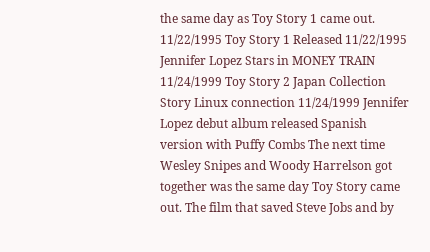the same day as Toy Story 1 came out. 11/22/1995 Toy Story 1 Released 11/22/1995 Jennifer Lopez Stars in MONEY TRAIN 11/24/1999 Toy Story 2 Japan Collection Story Linux connection 11/24/1999 Jennifer Lopez debut album released Spanish version with Puffy Combs The next time Wesley Snipes and Woody Harrelson got together was the same day Toy Story came out. The film that saved Steve Jobs and by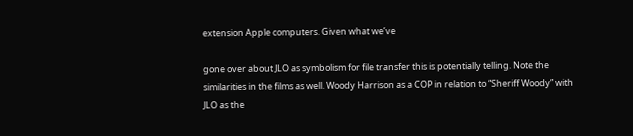extension Apple computers. Given what we’ve

gone over about JLO as symbolism for file transfer this is potentially telling. Note the similarities in the films as well. Woody Harrison as a COP in relation to “Sheriff Woody” with JLO as the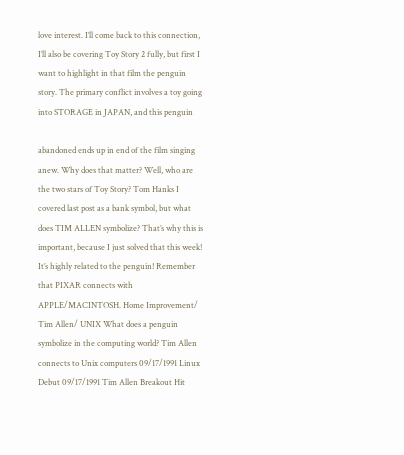love interest. I’ll come back to this connection, I’ll also be covering Toy Story 2 fully, but first I want to highlight in that film the penguin story. The primary conflict involves a toy going into STORAGE in JAPAN, and this penguin

abandoned ends up in end of the film singing anew. Why does that matter? Well, who are the two stars of Toy Story? Tom Hanks I covered last post as a bank symbol, but what does TIM ALLEN symbolize? That’s why this is important, because I just solved that this week! It’s highly related to the penguin! Remember that PIXAR connects with APPLE/MACINTOSH. Home Improvement/ Tim Allen/ UNIX What does a penguin symbolize in the computing world? Tim Allen connects to Unix computers 09/17/1991 Linux Debut 09/17/1991 Tim Allen Breakout Hit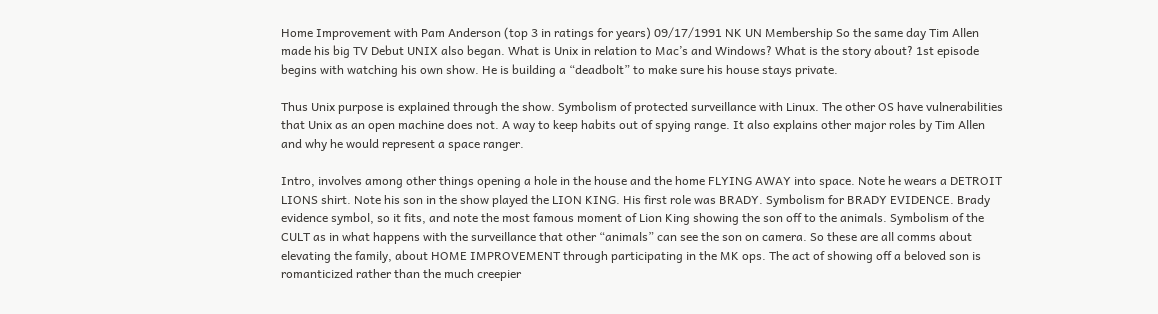Home Improvement with Pam Anderson (top 3 in ratings for years) 09/17/1991 NK UN Membership So the same day Tim Allen made his big TV Debut UNIX also began. What is Unix in relation to Mac’s and Windows? What is the story about? 1st episode begins with watching his own show. He is building a “deadbolt” to make sure his house stays private.

Thus Unix purpose is explained through the show. Symbolism of protected surveillance with Linux. The other OS have vulnerabilities that Unix as an open machine does not. A way to keep habits out of spying range. It also explains other major roles by Tim Allen and why he would represent a space ranger.

Intro, involves among other things opening a hole in the house and the home FLYING AWAY into space. Note he wears a DETROIT LIONS shirt. Note his son in the show played the LION KING. His first role was BRADY. Symbolism for BRADY EVIDENCE. Brady evidence symbol, so it fits, and note the most famous moment of Lion King showing the son off to the animals. Symbolism of the CULT as in what happens with the surveillance that other “animals” can see the son on camera. So these are all comms about elevating the family, about HOME IMPROVEMENT through participating in the MK ops. The act of showing off a beloved son is romanticized rather than the much creepier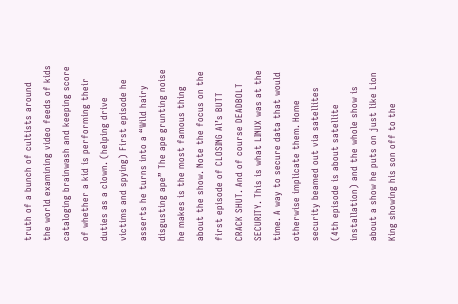truth of a bunch of cultists around the world examining video feeds of kids cataloging brainwash and keeping score of whether a kid is performing their duties as a clown. (helping drive victims and spying) First episode he asserts he turns into a “Wild hairy disgusting ape” The ape grunting noise he makes is the most famous thing about the show. Note the focus on the first episode of CLOSING Al’s BUTT CRACK SHUT. And of course DEADBOLT SECURITY. This is what LINUX was at the time. A way to secure data that would otherwise implicate them. Home security beamed out via satellites (4th episode is about satellite installation) and the whole show is about a show he puts on just like Lion King showing his son off to the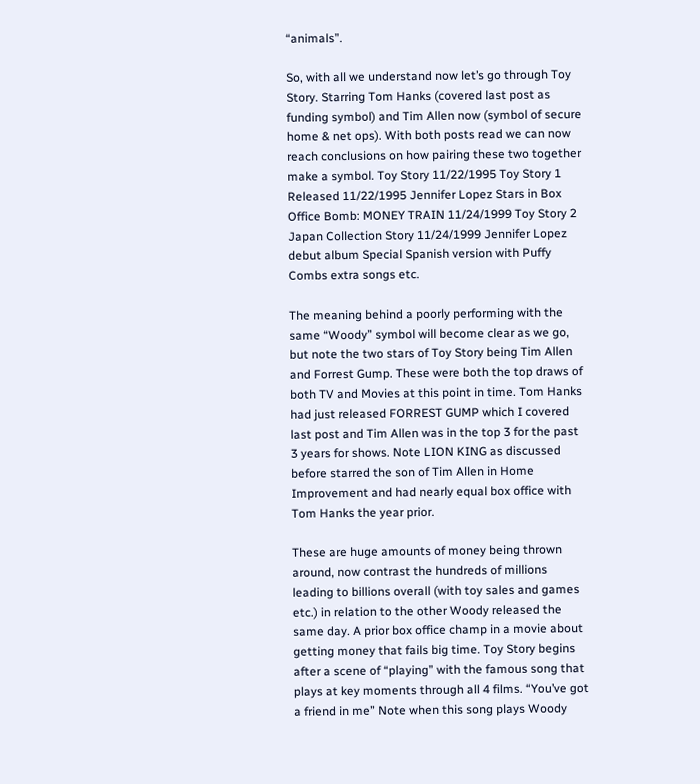“animals”.

So, with all we understand now let’s go through Toy Story. Starring Tom Hanks (covered last post as funding symbol) and Tim Allen now (symbol of secure home & net ops). With both posts read we can now reach conclusions on how pairing these two together make a symbol. Toy Story 11/22/1995 Toy Story 1 Released 11/22/1995 Jennifer Lopez Stars in Box Office Bomb: MONEY TRAIN 11/24/1999 Toy Story 2 Japan Collection Story 11/24/1999 Jennifer Lopez debut album Special Spanish version with Puffy Combs extra songs etc.

The meaning behind a poorly performing with the same “Woody” symbol will become clear as we go, but note the two stars of Toy Story being Tim Allen and Forrest Gump. These were both the top draws of both TV and Movies at this point in time. Tom Hanks had just released FORREST GUMP which I covered last post and Tim Allen was in the top 3 for the past 3 years for shows. Note LION KING as discussed before starred the son of Tim Allen in Home Improvement and had nearly equal box office with Tom Hanks the year prior.

These are huge amounts of money being thrown around, now contrast the hundreds of millions leading to billions overall (with toy sales and games etc.) in relation to the other Woody released the same day. A prior box office champ in a movie about getting money that fails big time. Toy Story begins after a scene of “playing” with the famous song that plays at key moments through all 4 films. “You’ve got a friend in me” Note when this song plays Woody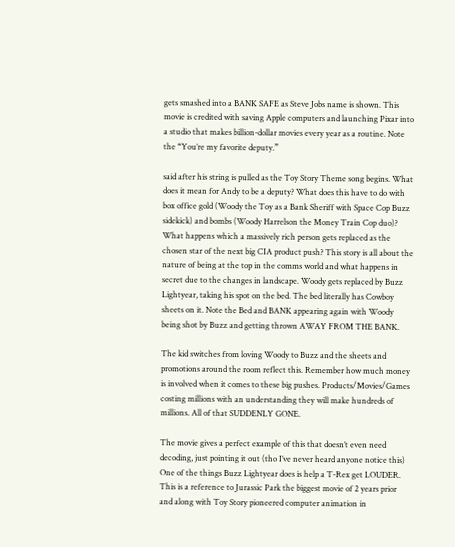gets smashed into a BANK SAFE as Steve Jobs name is shown. This movie is credited with saving Apple computers and launching Pixar into a studio that makes billion-dollar movies every year as a routine. Note the “You’re my favorite deputy.”

said after his string is pulled as the Toy Story Theme song begins. What does it mean for Andy to be a deputy? What does this have to do with box office gold (Woody the Toy as a Bank Sheriff with Space Cop Buzz sidekick) and bombs (Woody Harrelson the Money Train Cop duo)? What happens which a massively rich person gets replaced as the chosen star of the next big CIA product push? This story is all about the nature of being at the top in the comms world and what happens in secret due to the changes in landscape. Woody gets replaced by Buzz Lightyear, taking his spot on the bed. The bed literally has Cowboy sheets on it. Note the Bed and BANK appearing again with Woody being shot by Buzz and getting thrown AWAY FROM THE BANK.

The kid switches from loving Woody to Buzz and the sheets and promotions around the room reflect this. Remember how much money is involved when it comes to these big pushes. Products/Movies/Games costing millions with an understanding they will make hundreds of millions. All of that SUDDENLY GONE.

The movie gives a perfect example of this that doesn’t even need decoding, just pointing it out (tho I’ve never heard anyone notice this) One of the things Buzz Lightyear does is help a T-Rex get LOUDER. This is a reference to Jurassic Park the biggest movie of 2 years prior and along with Toy Story pioneered computer animation in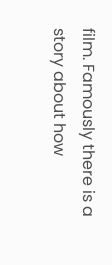film. Famously there is a story about how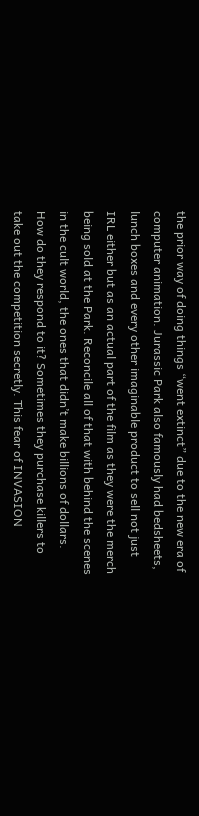the prior way of doing things “went extinct” due to the new era of computer animation. Jurassic Park also famously had bedsheets, lunch boxes and every other imaginable product to sell not just IRL either but as an actual part of the film as they were the merch being sold at the Park. Reconcile all of that with behind the scenes in the cult world, the ones that didn’t make billions of dollars. How do they respond to it? Sometimes they purchase killers to take out the competition secretly. This fear of INVASION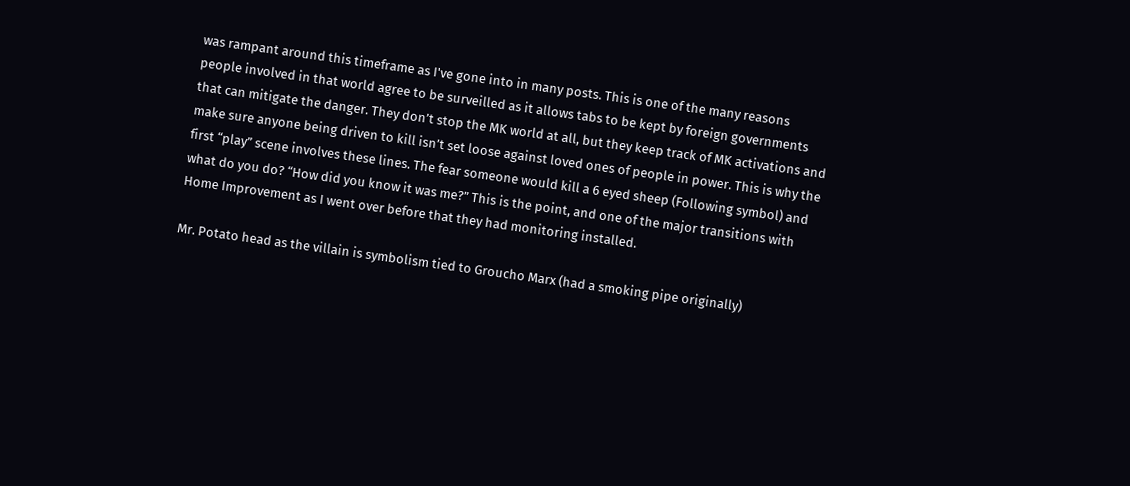was rampant around this timeframe as I've gone into in many posts. This is one of the many reasons people involved in that world agree to be surveilled as it allows tabs to be kept by foreign governments that can mitigate the danger. They don’t stop the MK world at all, but they keep track of MK activations and make sure anyone being driven to kill isn’t set loose against loved ones of people in power. This is why the first “play” scene involves these lines. The fear someone would kill a 6 eyed sheep (Following symbol) and what do you do? “How did you know it was me?” This is the point, and one of the major transitions with Home Improvement as I went over before that they had monitoring installed.

Mr. Potato head as the villain is symbolism tied to Groucho Marx (had a smoking pipe originally)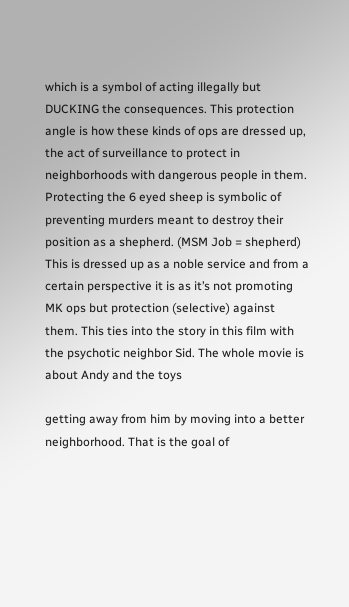which is a symbol of acting illegally but DUCKING the consequences. This protection angle is how these kinds of ops are dressed up, the act of surveillance to protect in neighborhoods with dangerous people in them. Protecting the 6 eyed sheep is symbolic of preventing murders meant to destroy their position as a shepherd. (MSM Job = shepherd) This is dressed up as a noble service and from a certain perspective it is as it’s not promoting MK ops but protection (selective) against them. This ties into the story in this film with the psychotic neighbor Sid. The whole movie is about Andy and the toys

getting away from him by moving into a better neighborhood. That is the goal of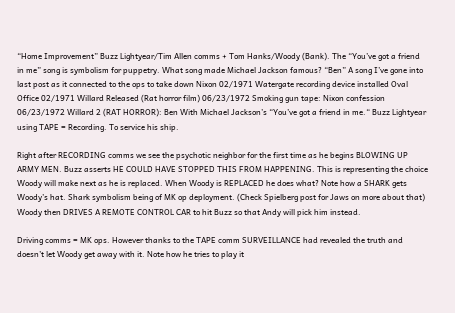“Home Improvement” Buzz Lightyear/Tim Allen comms + Tom Hanks/Woody (Bank). The “You’ve got a friend in me” song is symbolism for puppetry. What song made Michael Jackson famous? “Ben” A song I’ve gone into last post as it connected to the ops to take down Nixon 02/1971 Watergate recording device installed Oval Office 02/1971 Willard Released (Rat horror film) 06/23/1972 Smoking gun tape: Nixon confession 06/23/1972 Willard 2 (RAT HORROR): Ben With Michael Jackson’s “You’ve got a friend in me.“ Buzz Lightyear using TAPE = Recording. To service his ship.

Right after RECORDING comms we see the psychotic neighbor for the first time as he begins BLOWING UP ARMY MEN. Buzz asserts HE COULD HAVE STOPPED THIS FROM HAPPENING. This is representing the choice Woody will make next as he is replaced. When Woody is REPLACED he does what? Note how a SHARK gets Woody’s hat. Shark symbolism being of MK op deployment. (Check Spielberg post for Jaws on more about that) Woody then DRIVES A REMOTE CONTROL CAR to hit Buzz so that Andy will pick him instead.

Driving comms = MK ops. However thanks to the TAPE comm SURVEILLANCE had revealed the truth and doesn’t let Woody get away with it. Note how he tries to play it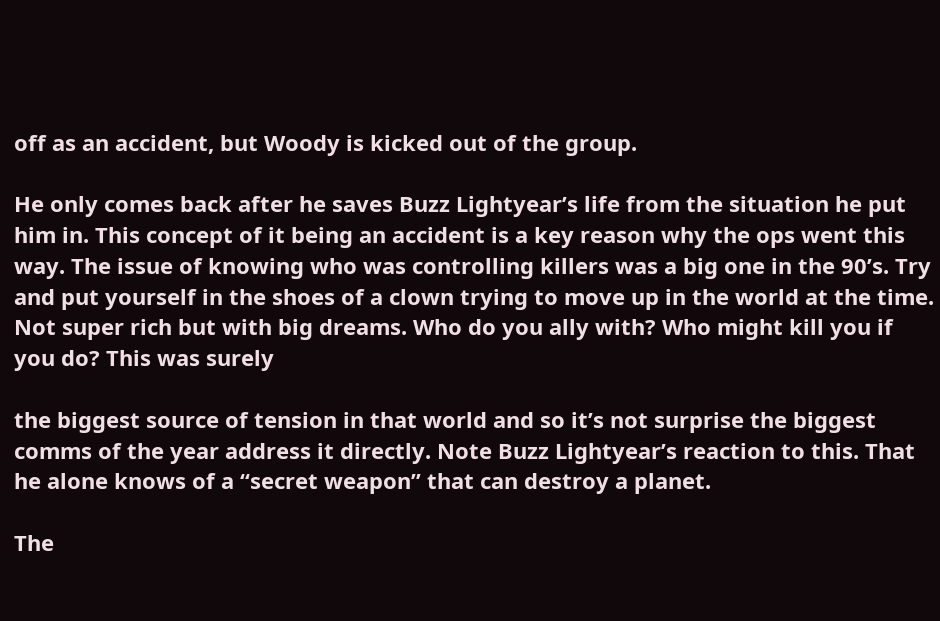off as an accident, but Woody is kicked out of the group.

He only comes back after he saves Buzz Lightyear’s life from the situation he put him in. This concept of it being an accident is a key reason why the ops went this way. The issue of knowing who was controlling killers was a big one in the 90’s. Try and put yourself in the shoes of a clown trying to move up in the world at the time. Not super rich but with big dreams. Who do you ally with? Who might kill you if you do? This was surely

the biggest source of tension in that world and so it’s not surprise the biggest comms of the year address it directly. Note Buzz Lightyear’s reaction to this. That he alone knows of a “secret weapon” that can destroy a planet.

The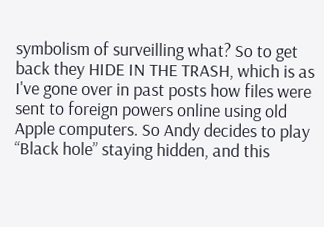symbolism of surveilling what? So to get back they HIDE IN THE TRASH, which is as I've gone over in past posts how files were sent to foreign powers online using old Apple computers. So Andy decides to play “Black hole” staying hidden, and this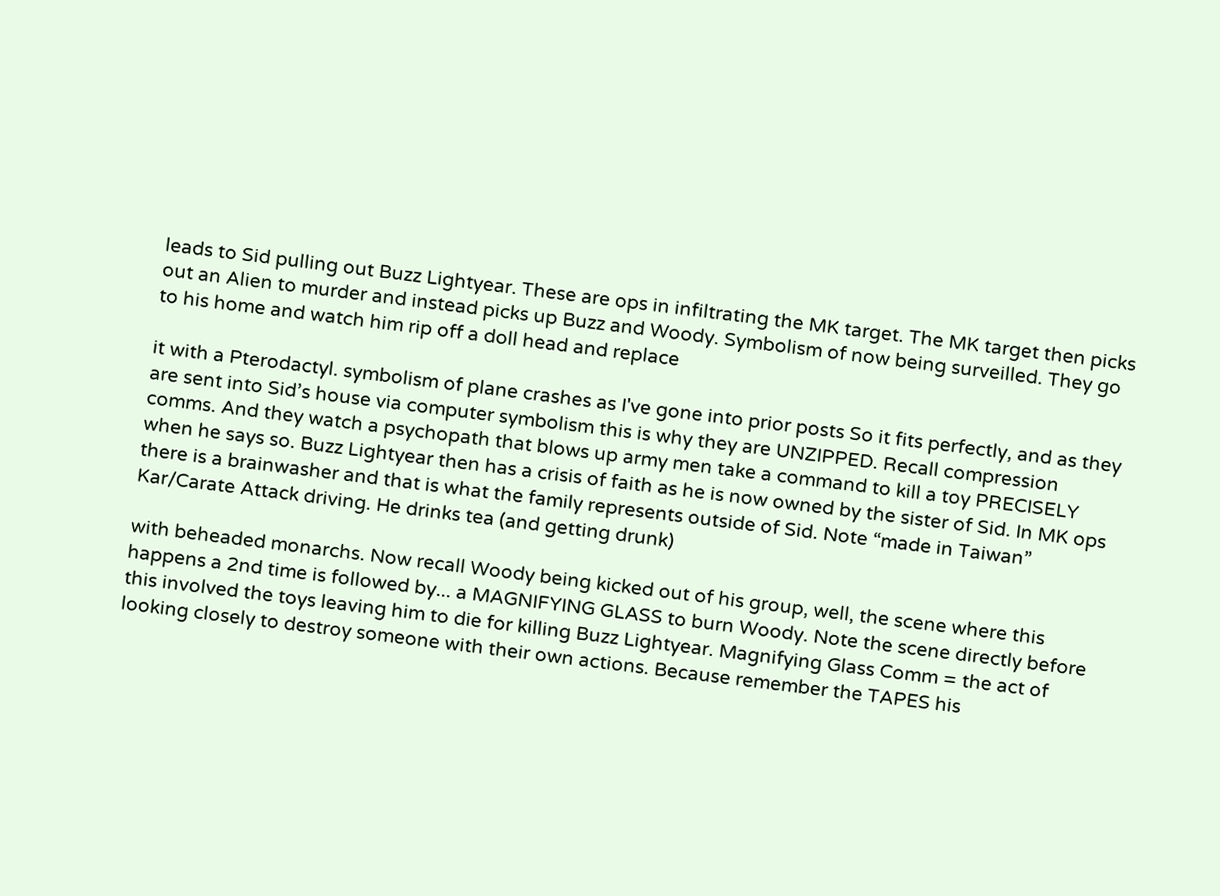leads to Sid pulling out Buzz Lightyear. These are ops in infiltrating the MK target. The MK target then picks out an Alien to murder and instead picks up Buzz and Woody. Symbolism of now being surveilled. They go to his home and watch him rip off a doll head and replace

it with a Pterodactyl. symbolism of plane crashes as I've gone into prior posts So it fits perfectly, and as they are sent into Sid’s house via computer symbolism this is why they are UNZIPPED. Recall compression comms. And they watch a psychopath that blows up army men take a command to kill a toy PRECISELY when he says so. Buzz Lightyear then has a crisis of faith as he is now owned by the sister of Sid. In MK ops there is a brainwasher and that is what the family represents outside of Sid. Note “made in Taiwan” Kar/Carate Attack driving. He drinks tea (and getting drunk)

with beheaded monarchs. Now recall Woody being kicked out of his group, well, the scene where this happens a 2nd time is followed by... a MAGNIFYING GLASS to burn Woody. Note the scene directly before this involved the toys leaving him to die for killing Buzz Lightyear. Magnifying Glass Comm = the act of looking closely to destroy someone with their own actions. Because remember the TAPES his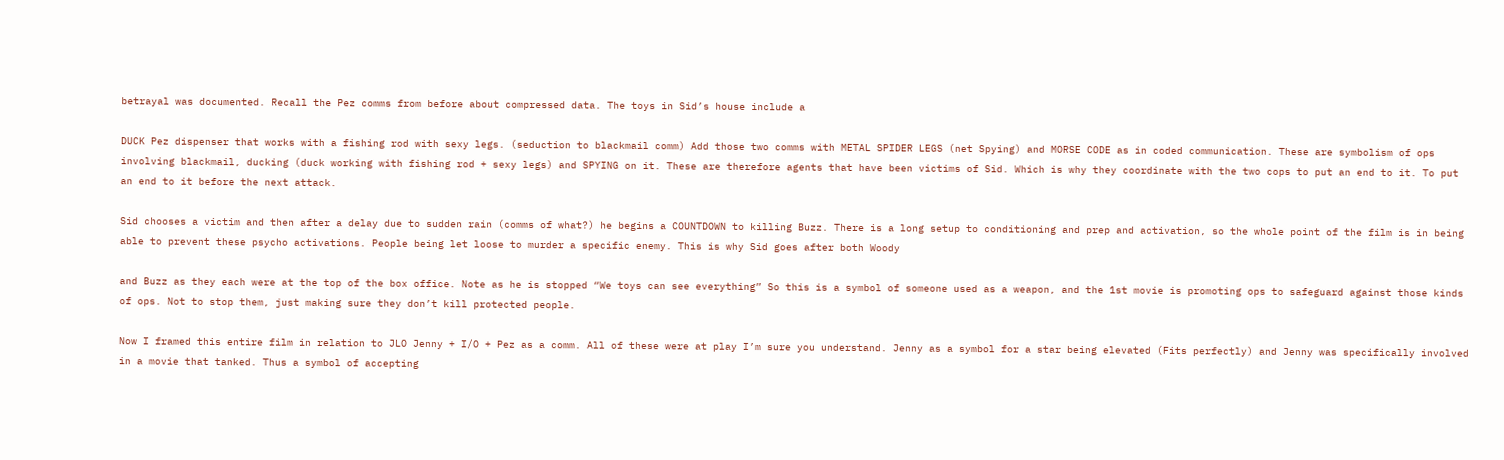betrayal was documented. Recall the Pez comms from before about compressed data. The toys in Sid’s house include a

DUCK Pez dispenser that works with a fishing rod with sexy legs. (seduction to blackmail comm) Add those two comms with METAL SPIDER LEGS (net Spying) and MORSE CODE as in coded communication. These are symbolism of ops involving blackmail, ducking (duck working with fishing rod + sexy legs) and SPYING on it. These are therefore agents that have been victims of Sid. Which is why they coordinate with the two cops to put an end to it. To put an end to it before the next attack.

Sid chooses a victim and then after a delay due to sudden rain (comms of what?) he begins a COUNTDOWN to killing Buzz. There is a long setup to conditioning and prep and activation, so the whole point of the film is in being able to prevent these psycho activations. People being let loose to murder a specific enemy. This is why Sid goes after both Woody

and Buzz as they each were at the top of the box office. Note as he is stopped “We toys can see everything” So this is a symbol of someone used as a weapon, and the 1st movie is promoting ops to safeguard against those kinds of ops. Not to stop them, just making sure they don’t kill protected people.

Now I framed this entire film in relation to JLO Jenny + I/O + Pez as a comm. All of these were at play I’m sure you understand. Jenny as a symbol for a star being elevated (Fits perfectly) and Jenny was specifically involved in a movie that tanked. Thus a symbol of accepting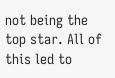not being the top star. All of this led to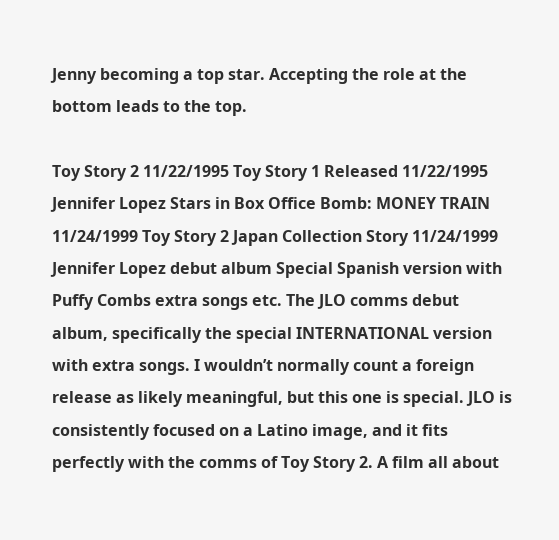Jenny becoming a top star. Accepting the role at the bottom leads to the top.

Toy Story 2 11/22/1995 Toy Story 1 Released 11/22/1995 Jennifer Lopez Stars in Box Office Bomb: MONEY TRAIN 11/24/1999 Toy Story 2 Japan Collection Story 11/24/1999 Jennifer Lopez debut album Special Spanish version with Puffy Combs extra songs etc. The JLO comms debut album, specifically the special INTERNATIONAL version with extra songs. I wouldn’t normally count a foreign release as likely meaningful, but this one is special. JLO is consistently focused on a Latino image, and it fits perfectly with the comms of Toy Story 2. A film all about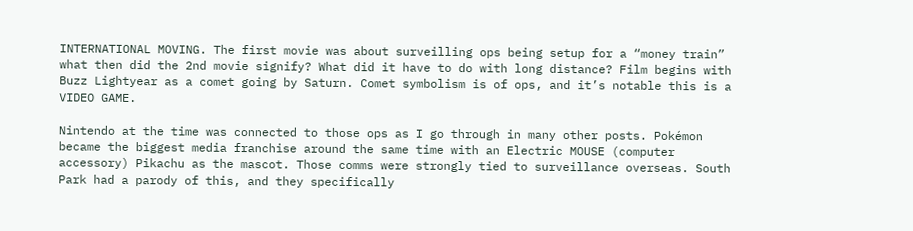INTERNATIONAL MOVING. The first movie was about surveilling ops being setup for a “money train” what then did the 2nd movie signify? What did it have to do with long distance? Film begins with Buzz Lightyear as a comet going by Saturn. Comet symbolism is of ops, and it’s notable this is a VIDEO GAME.

Nintendo at the time was connected to those ops as I go through in many other posts. Pokémon became the biggest media franchise around the same time with an Electric MOUSE (computer accessory) Pikachu as the mascot. Those comms were strongly tied to surveillance overseas. South Park had a parody of this, and they specifically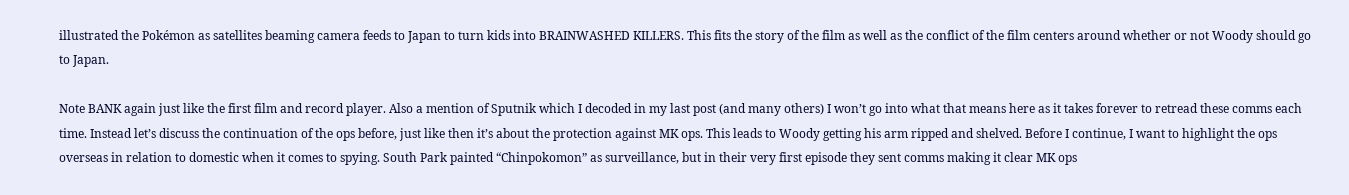illustrated the Pokémon as satellites beaming camera feeds to Japan to turn kids into BRAINWASHED KILLERS. This fits the story of the film as well as the conflict of the film centers around whether or not Woody should go to Japan.

Note BANK again just like the first film and record player. Also a mention of Sputnik which I decoded in my last post (and many others) I won’t go into what that means here as it takes forever to retread these comms each time. Instead let’s discuss the continuation of the ops before, just like then it’s about the protection against MK ops. This leads to Woody getting his arm ripped and shelved. Before I continue, I want to highlight the ops overseas in relation to domestic when it comes to spying. South Park painted “Chinpokomon” as surveillance, but in their very first episode they sent comms making it clear MK ops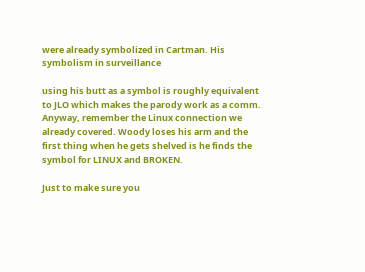were already symbolized in Cartman. His symbolism in surveillance

using his butt as a symbol is roughly equivalent to JLO which makes the parody work as a comm. Anyway, remember the Linux connection we already covered. Woody loses his arm and the first thing when he gets shelved is he finds the symbol for LINUX and BROKEN.

Just to make sure you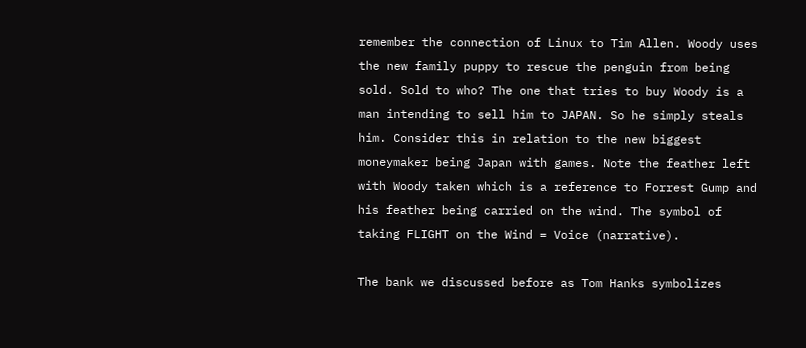remember the connection of Linux to Tim Allen. Woody uses the new family puppy to rescue the penguin from being sold. Sold to who? The one that tries to buy Woody is a man intending to sell him to JAPAN. So he simply steals him. Consider this in relation to the new biggest moneymaker being Japan with games. Note the feather left with Woody taken which is a reference to Forrest Gump and his feather being carried on the wind. The symbol of taking FLIGHT on the Wind = Voice (narrative).

The bank we discussed before as Tom Hanks symbolizes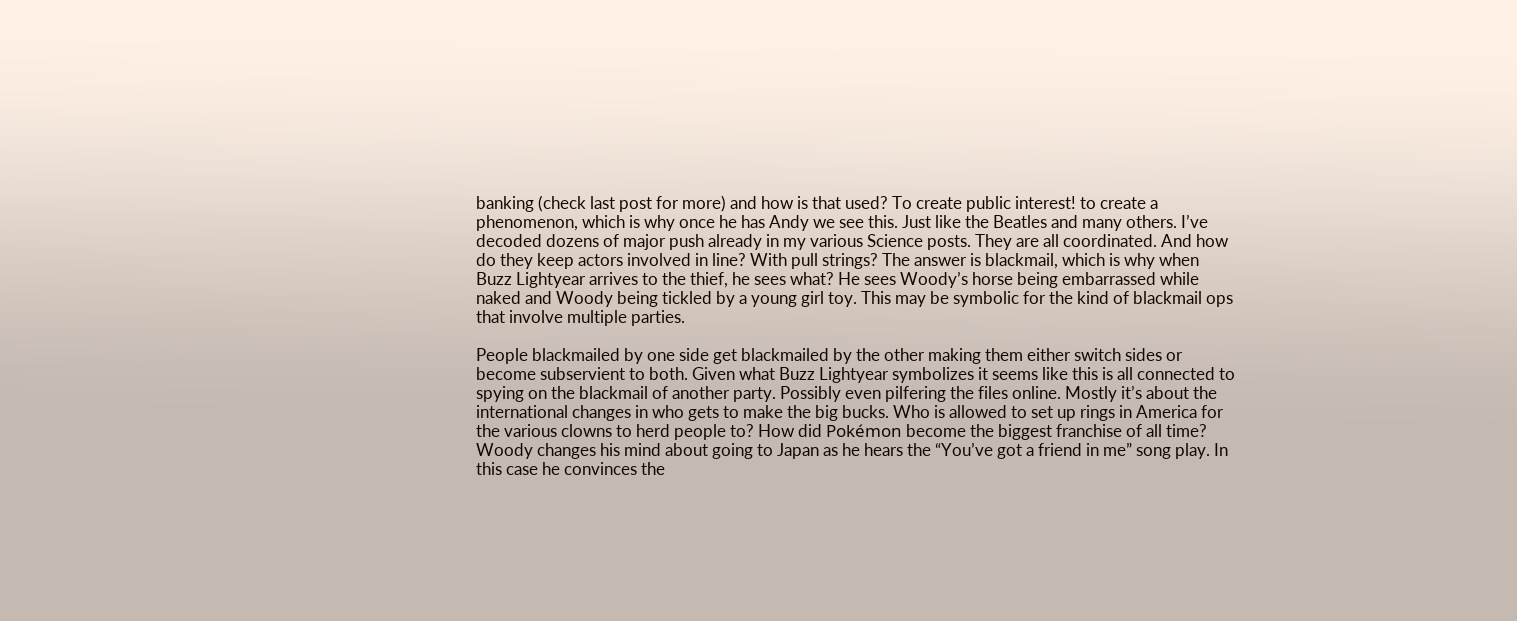banking (check last post for more) and how is that used? To create public interest! to create a phenomenon, which is why once he has Andy we see this. Just like the Beatles and many others. I’ve decoded dozens of major push already in my various Science posts. They are all coordinated. And how do they keep actors involved in line? With pull strings? The answer is blackmail, which is why when Buzz Lightyear arrives to the thief, he sees what? He sees Woody’s horse being embarrassed while naked and Woody being tickled by a young girl toy. This may be symbolic for the kind of blackmail ops that involve multiple parties.

People blackmailed by one side get blackmailed by the other making them either switch sides or become subservient to both. Given what Buzz Lightyear symbolizes it seems like this is all connected to spying on the blackmail of another party. Possibly even pilfering the files online. Mostly it’s about the international changes in who gets to make the big bucks. Who is allowed to set up rings in America for the various clowns to herd people to? How did Pokémon become the biggest franchise of all time? Woody changes his mind about going to Japan as he hears the “You’ve got a friend in me” song play. In this case he convinces the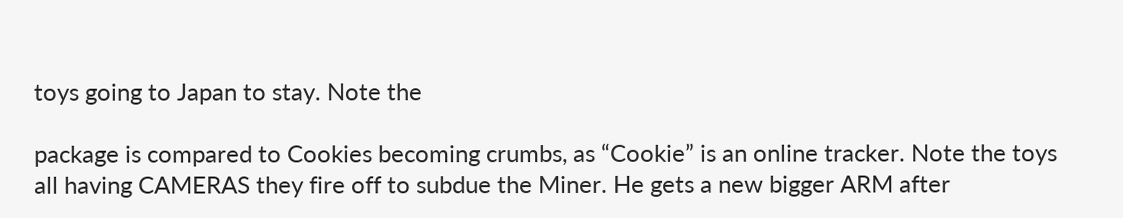toys going to Japan to stay. Note the

package is compared to Cookies becoming crumbs, as “Cookie” is an online tracker. Note the toys all having CAMERAS they fire off to subdue the Miner. He gets a new bigger ARM after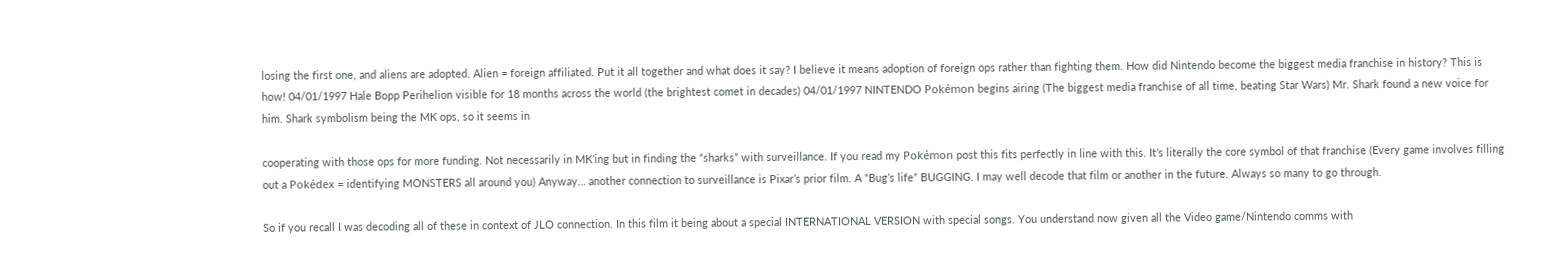losing the first one, and aliens are adopted. Alien = foreign affiliated. Put it all together and what does it say? I believe it means adoption of foreign ops rather than fighting them. How did Nintendo become the biggest media franchise in history? This is how! 04/01/1997 Hale Bopp Perihelion visible for 18 months across the world (the brightest comet in decades) 04/01/1997 NINTENDO Pokémon begins airing (The biggest media franchise of all time, beating Star Wars) Mr. Shark found a new voice for him. Shark symbolism being the MK ops, so it seems in

cooperating with those ops for more funding. Not necessarily in MK’ing but in finding the “sharks” with surveillance. If you read my Pokémon post this fits perfectly in line with this. It’s literally the core symbol of that franchise (Every game involves filling out a Pokédex = identifying MONSTERS all around you) Anyway… another connection to surveillance is Pixar’s prior film. A “Bug’s life” BUGGING. I may well decode that film or another in the future. Always so many to go through.

So if you recall I was decoding all of these in context of JLO connection. In this film it being about a special INTERNATIONAL VERSION with special songs. You understand now given all the Video game/Nintendo comms with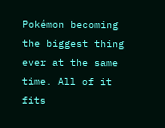Pokémon becoming the biggest thing ever at the same time. All of it fits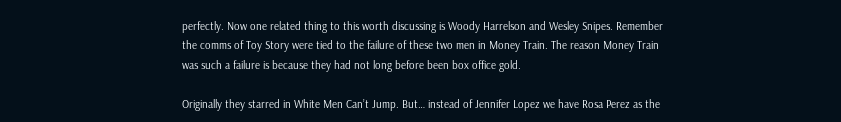perfectly. Now one related thing to this worth discussing is Woody Harrelson and Wesley Snipes. Remember the comms of Toy Story were tied to the failure of these two men in Money Train. The reason Money Train was such a failure is because they had not long before been box office gold.

Originally they starred in White Men Can’t Jump. But… instead of Jennifer Lopez we have Rosa Perez as the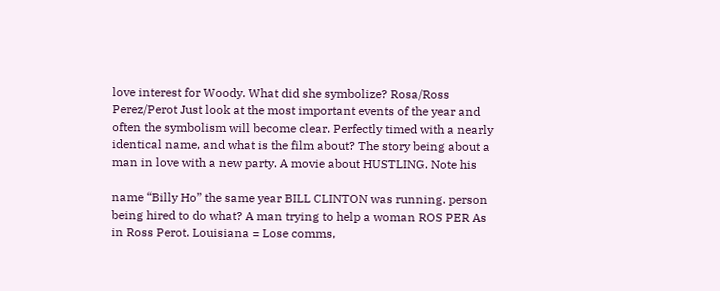love interest for Woody. What did she symbolize? Rosa/Ross Perez/Perot Just look at the most important events of the year and often the symbolism will become clear. Perfectly timed with a nearly identical name, and what is the film about? The story being about a man in love with a new party. A movie about HUSTLING. Note his

name “Billy Ho” the same year BILL CLINTON was running. person being hired to do what? A man trying to help a woman ROS PER As in Ross Perot. Louisiana = Lose comms,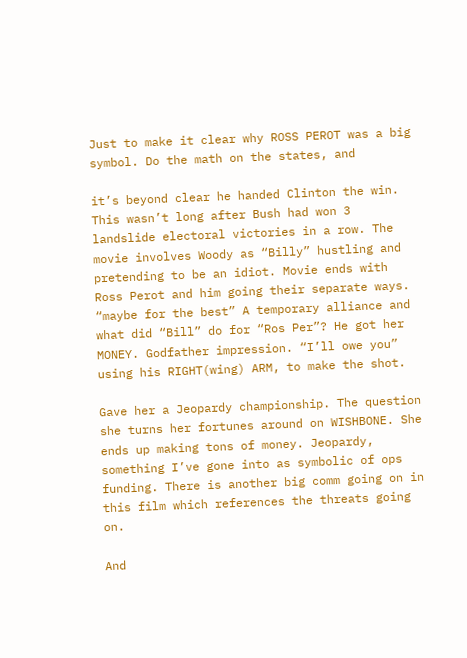Just to make it clear why ROSS PEROT was a big symbol. Do the math on the states, and

it’s beyond clear he handed Clinton the win. This wasn’t long after Bush had won 3 landslide electoral victories in a row. The movie involves Woody as “Billy” hustling and pretending to be an idiot. Movie ends with Ross Perot and him going their separate ways. “maybe for the best” A temporary alliance and what did “Bill” do for “Ros Per”? He got her MONEY. Godfather impression. “I’ll owe you” using his RIGHT(wing) ARM, to make the shot.

Gave her a Jeopardy championship. The question she turns her fortunes around on WISHBONE. She ends up making tons of money. Jeopardy, something I’ve gone into as symbolic of ops funding. There is another big comm going on in this film which references the threats going on.

And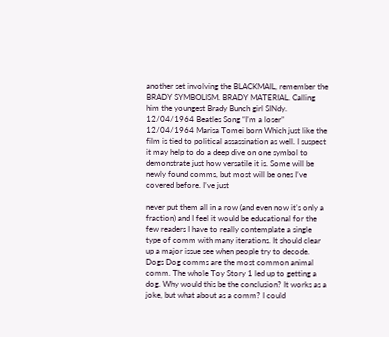another set involving the BLACKMAIL, remember the BRADY SYMBOLISM. BRADY MATERIAL. Calling him the youngest Brady Bunch girl SINdy. 12/04/1964 Beatles Song “I’m a loser” 12/04/1964 Marisa Tomei born Which just like the film is tied to political assassination as well. I suspect it may help to do a deep dive on one symbol to demonstrate just how versatile it is. Some will be newly found comms, but most will be ones I’ve covered before. I’ve just

never put them all in a row (and even now it’s only a fraction) and I feel it would be educational for the few readers I have to really contemplate a single type of comm with many iterations. It should clear up a major issue see when people try to decode. Dogs Dog comms are the most common animal comm. The whole Toy Story 1 led up to getting a dog. Why would this be the conclusion? It works as a joke, but what about as a comm? I could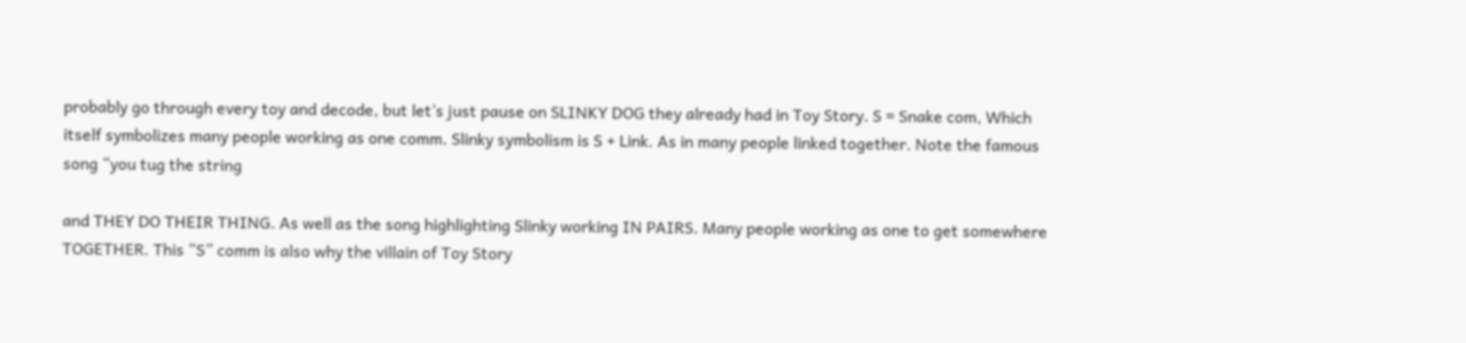probably go through every toy and decode, but let’s just pause on SLINKY DOG they already had in Toy Story. S = Snake com, Which itself symbolizes many people working as one comm. Slinky symbolism is S + Link. As in many people linked together. Note the famous song “you tug the string

and THEY DO THEIR THING. As well as the song highlighting Slinky working IN PAIRS. Many people working as one to get somewhere TOGETHER. This “S” comm is also why the villain of Toy Story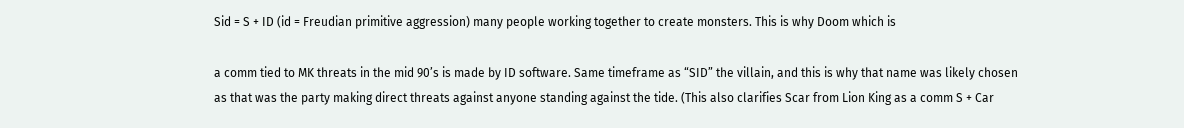Sid = S + ID (id = Freudian primitive aggression) many people working together to create monsters. This is why Doom which is

a comm tied to MK threats in the mid 90’s is made by ID software. Same timeframe as “SID” the villain, and this is why that name was likely chosen as that was the party making direct threats against anyone standing against the tide. (This also clarifies Scar from Lion King as a comm S + Car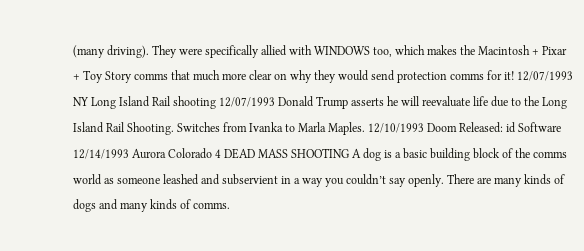(many driving). They were specifically allied with WINDOWS too, which makes the Macintosh + Pixar + Toy Story comms that much more clear on why they would send protection comms for it! 12/07/1993 NY Long Island Rail shooting 12/07/1993 Donald Trump asserts he will reevaluate life due to the Long Island Rail Shooting. Switches from Ivanka to Marla Maples. 12/10/1993 Doom Released: id Software 12/14/1993 Aurora Colorado 4 DEAD MASS SHOOTING A dog is a basic building block of the comms world as someone leashed and subservient in a way you couldn’t say openly. There are many kinds of dogs and many kinds of comms.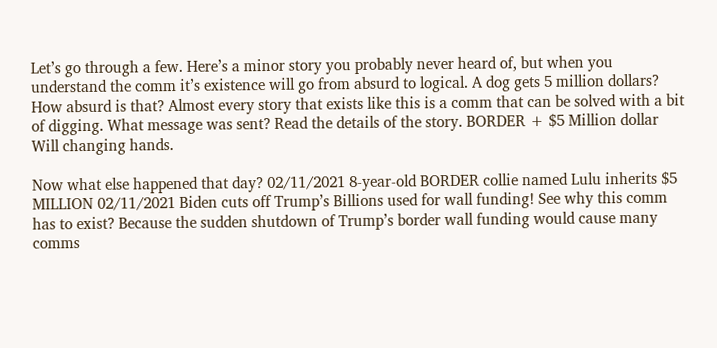Let’s go through a few. Here’s a minor story you probably never heard of, but when you understand the comm it’s existence will go from absurd to logical. A dog gets 5 million dollars? How absurd is that? Almost every story that exists like this is a comm that can be solved with a bit of digging. What message was sent? Read the details of the story. BORDER + $5 Million dollar Will changing hands.

Now what else happened that day? 02/11/2021 8-year-old BORDER collie named Lulu inherits $5 MILLION 02/11/2021 Biden cuts off Trump’s Billions used for wall funding! See why this comm has to exist? Because the sudden shutdown of Trump’s border wall funding would cause many comms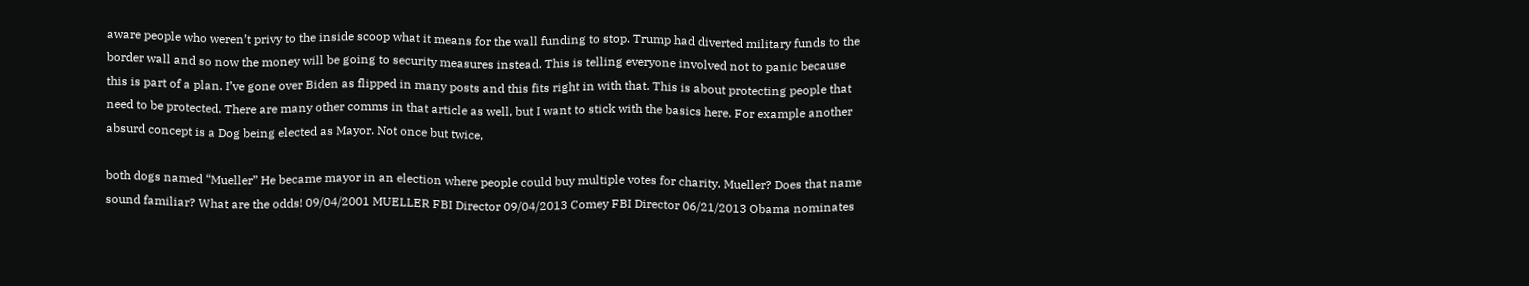aware people who weren’t privy to the inside scoop what it means for the wall funding to stop. Trump had diverted military funds to the border wall and so now the money will be going to security measures instead. This is telling everyone involved not to panic because this is part of a plan. I’ve gone over Biden as flipped in many posts and this fits right in with that. This is about protecting people that need to be protected. There are many other comms in that article as well, but I want to stick with the basics here. For example another absurd concept is a Dog being elected as Mayor. Not once but twice,

both dogs named “Mueller” He became mayor in an election where people could buy multiple votes for charity. Mueller? Does that name sound familiar? What are the odds! 09/04/2001 MUELLER FBI Director 09/04/2013 Comey FBI Director 06/21/2013 Obama nominates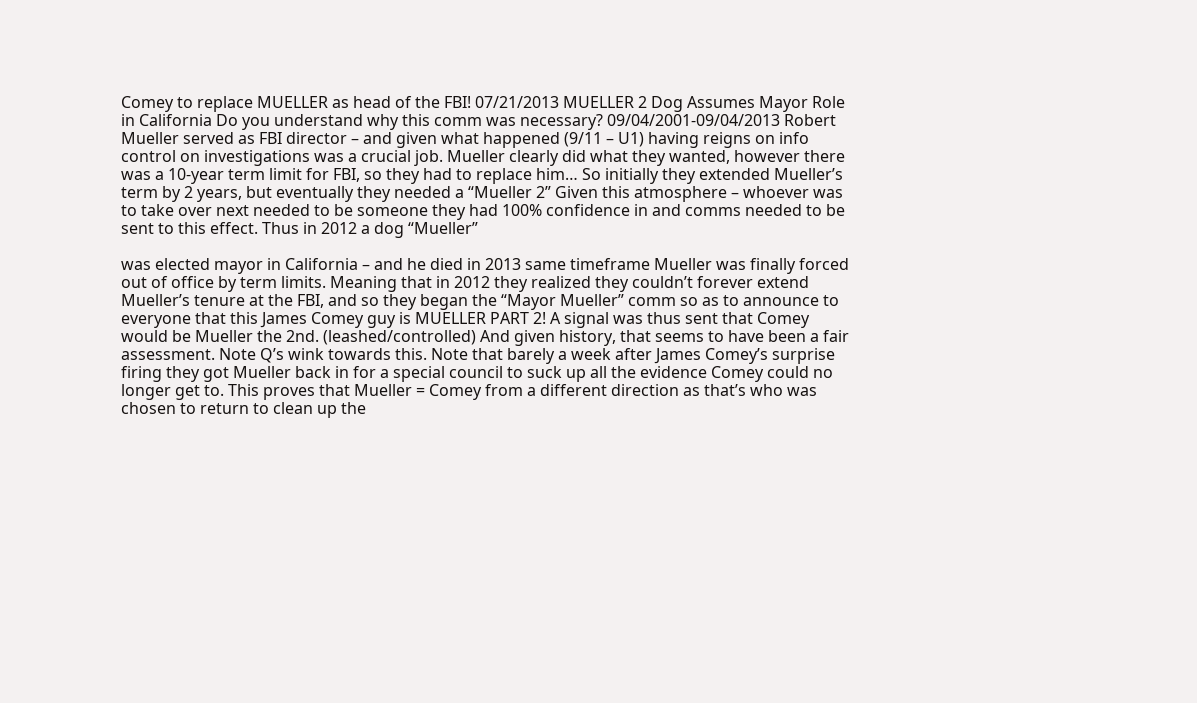Comey to replace MUELLER as head of the FBI! 07/21/2013 MUELLER 2 Dog Assumes Mayor Role in California Do you understand why this comm was necessary? 09/04/2001-09/04/2013 Robert Mueller served as FBI director – and given what happened (9/11 – U1) having reigns on info control on investigations was a crucial job. Mueller clearly did what they wanted, however there was a 10-year term limit for FBI, so they had to replace him… So initially they extended Mueller’s term by 2 years, but eventually they needed a “Mueller 2” Given this atmosphere – whoever was to take over next needed to be someone they had 100% confidence in and comms needed to be sent to this effect. Thus in 2012 a dog “Mueller”

was elected mayor in California – and he died in 2013 same timeframe Mueller was finally forced out of office by term limits. Meaning that in 2012 they realized they couldn’t forever extend Mueller’s tenure at the FBI, and so they began the “Mayor Mueller” comm so as to announce to everyone that this James Comey guy is MUELLER PART 2! A signal was thus sent that Comey would be Mueller the 2nd. (leashed/controlled) And given history, that seems to have been a fair assessment. Note Q’s wink towards this. Note that barely a week after James Comey’s surprise firing they got Mueller back in for a special council to suck up all the evidence Comey could no longer get to. This proves that Mueller = Comey from a different direction as that’s who was chosen to return to clean up the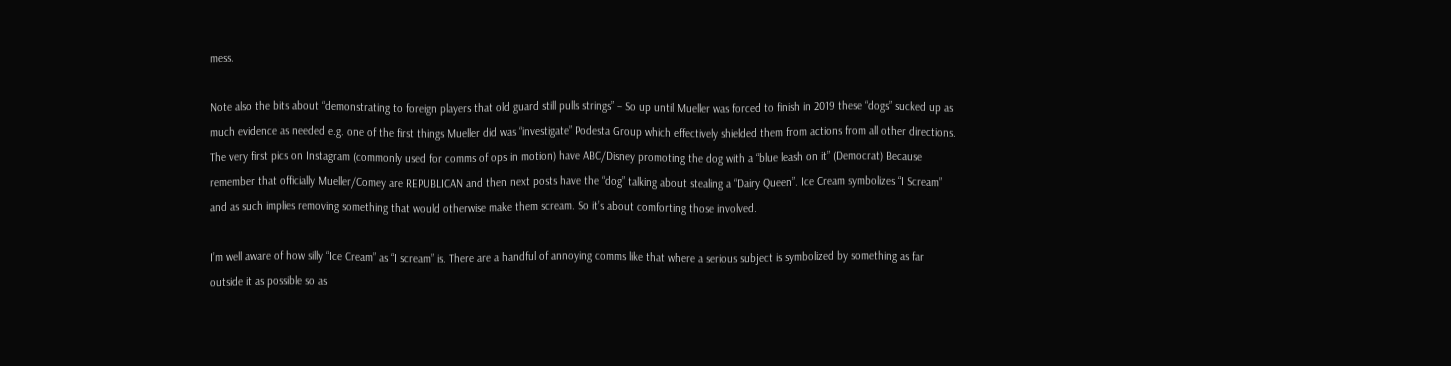mess.

Note also the bits about “demonstrating to foreign players that old guard still pulls strings” – So up until Mueller was forced to finish in 2019 these “dogs” sucked up as much evidence as needed e.g. one of the first things Mueller did was “investigate” Podesta Group which effectively shielded them from actions from all other directions. The very first pics on Instagram (commonly used for comms of ops in motion) have ABC/Disney promoting the dog with a “blue leash on it” (Democrat) Because remember that officially Mueller/Comey are REPUBLICAN and then next posts have the “dog” talking about stealing a “Dairy Queen”. Ice Cream symbolizes “I Scream” and as such implies removing something that would otherwise make them scream. So it’s about comforting those involved.

I’m well aware of how silly “Ice Cream” as “I scream” is. There are a handful of annoying comms like that where a serious subject is symbolized by something as far outside it as possible so as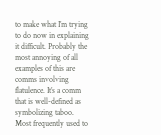to make what I’m trying to do now in explaining it difficult. Probably the most annoying of all examples of this are comms involving flatulence. It’s a comm that is well-defined as symbolizing taboo. Most frequently used to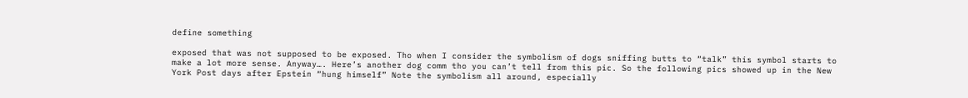define something

exposed that was not supposed to be exposed. Tho when I consider the symbolism of dogs sniffing butts to “talk” this symbol starts to make a lot more sense. Anyway…. Here’s another dog comm tho you can’t tell from this pic. So the following pics showed up in the New York Post days after Epstein “hung himself” Note the symbolism all around, especially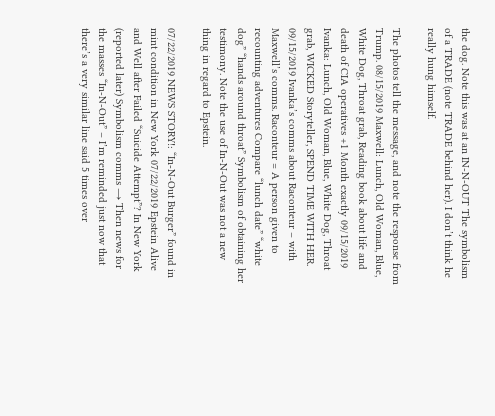the dog. Note this was at an IN-N-OUT The symbolism of a TRADE (note TRADE behind her). I don’t think he really hung himself.

The photos tell the message, and note the response from Trump. 08/15/2019 Maxwell: Lunch, Old Woman, Blue, White Dog, Throat grab, Reading book about life and death of CIA operatives +1 Month exactly 09/15/2019 Ivanka: Lunch, Old Woman, Blue, White Dog, Throat grab, WICKED Storyteller, SPEND TIME WITH HER. 09/15/2019 Ivanka’s comms about Raconteur – with Maxwell’s comms. Raconteur = A person given to recounting adventures Compare “lunch date” “white dog” “hands around throat” Symbolism of obtaining her testimony. Note the use of In-N-Out was not a new thing in regard to Epstein.

07/22/2019 NEWS STORY!: “In-N-Out Burger” found in mint condition in New York 07/22/2019 Epstein Alive and Well after Failed “Suicide Attempt”? In New York (reported later) Symbolism comms → Then news for the masses “In-N-Out” – I’m reminded just now that there’s a very similar line said 5 times over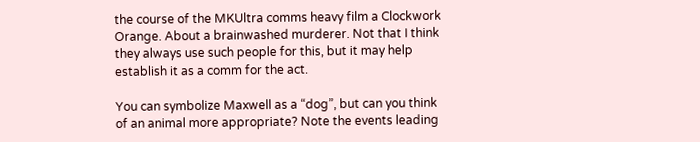the course of the MKUltra comms heavy film a Clockwork Orange. About a brainwashed murderer. Not that I think they always use such people for this, but it may help establish it as a comm for the act.

You can symbolize Maxwell as a “dog”, but can you think of an animal more appropriate? Note the events leading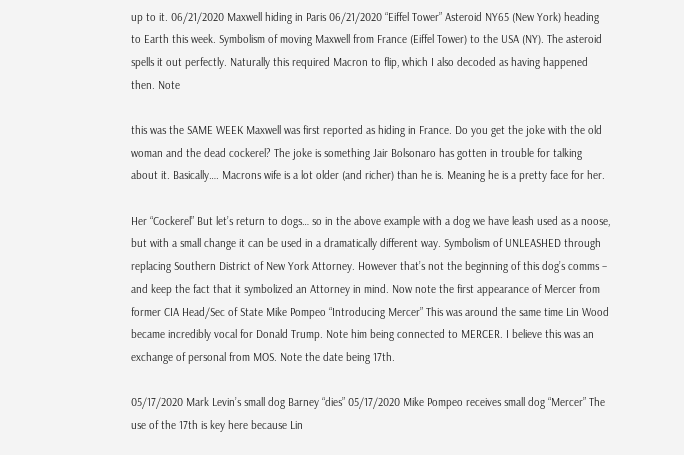up to it. 06/21/2020 Maxwell hiding in Paris 06/21/2020 “Eiffel Tower” Asteroid NY65 (New York) heading to Earth this week. Symbolism of moving Maxwell from France (Eiffel Tower) to the USA (NY). The asteroid spells it out perfectly. Naturally this required Macron to flip, which I also decoded as having happened then. Note

this was the SAME WEEK Maxwell was first reported as hiding in France. Do you get the joke with the old woman and the dead cockerel? The joke is something Jair Bolsonaro has gotten in trouble for talking about it. Basically…. Macrons wife is a lot older (and richer) than he is. Meaning he is a pretty face for her.

Her “Cockerel” But let’s return to dogs… so in the above example with a dog we have leash used as a noose, but with a small change it can be used in a dramatically different way. Symbolism of UNLEASHED through replacing Southern District of New York Attorney. However that’s not the beginning of this dog’s comms – and keep the fact that it symbolized an Attorney in mind. Now note the first appearance of Mercer from former CIA Head/Sec of State Mike Pompeo “Introducing Mercer” This was around the same time Lin Wood became incredibly vocal for Donald Trump. Note him being connected to MERCER. I believe this was an exchange of personal from MOS. Note the date being 17th.

05/17/2020 Mark Levin’s small dog Barney “dies” 05/17/2020 Mike Pompeo receives small dog “Mercer” The use of the 17th is key here because Lin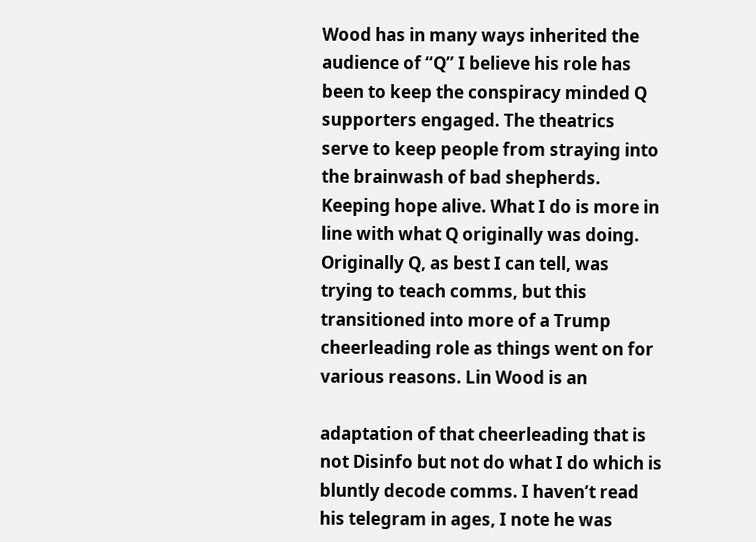Wood has in many ways inherited the audience of “Q” I believe his role has been to keep the conspiracy minded Q supporters engaged. The theatrics serve to keep people from straying into the brainwash of bad shepherds. Keeping hope alive. What I do is more in line with what Q originally was doing. Originally Q, as best I can tell, was trying to teach comms, but this transitioned into more of a Trump cheerleading role as things went on for various reasons. Lin Wood is an

adaptation of that cheerleading that is not Disinfo but not do what I do which is bluntly decode comms. I haven’t read his telegram in ages, I note he was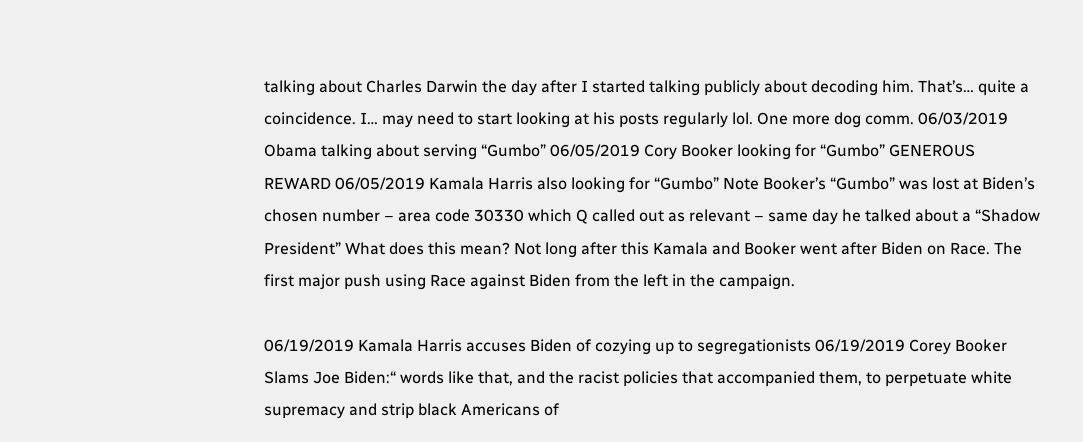talking about Charles Darwin the day after I started talking publicly about decoding him. That’s… quite a coincidence. I… may need to start looking at his posts regularly lol. One more dog comm. 06/03/2019 Obama talking about serving “Gumbo” 06/05/2019 Cory Booker looking for “Gumbo” GENEROUS REWARD 06/05/2019 Kamala Harris also looking for “Gumbo” Note Booker’s “Gumbo” was lost at Biden’s chosen number – area code 30330 which Q called out as relevant – same day he talked about a “Shadow President” What does this mean? Not long after this Kamala and Booker went after Biden on Race. The first major push using Race against Biden from the left in the campaign.

06/19/2019 Kamala Harris accuses Biden of cozying up to segregationists 06/19/2019 Corey Booker Slams Joe Biden:“ words like that, and the racist policies that accompanied them, to perpetuate white supremacy and strip black Americans of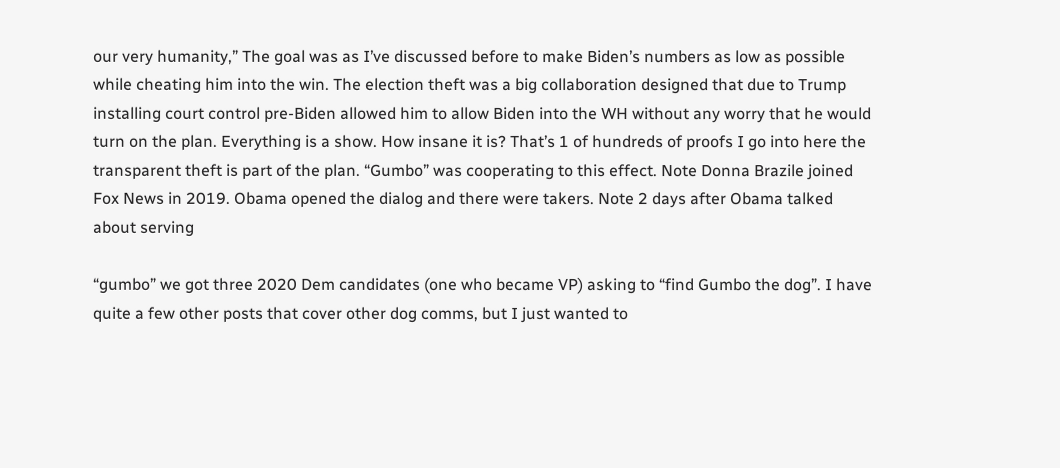our very humanity,” The goal was as I’ve discussed before to make Biden’s numbers as low as possible while cheating him into the win. The election theft was a big collaboration designed that due to Trump installing court control pre-Biden allowed him to allow Biden into the WH without any worry that he would turn on the plan. Everything is a show. How insane it is? That’s 1 of hundreds of proofs I go into here the transparent theft is part of the plan. “Gumbo” was cooperating to this effect. Note Donna Brazile joined Fox News in 2019. Obama opened the dialog and there were takers. Note 2 days after Obama talked about serving

“gumbo” we got three 2020 Dem candidates (one who became VP) asking to “find Gumbo the dog”. I have quite a few other posts that cover other dog comms, but I just wanted to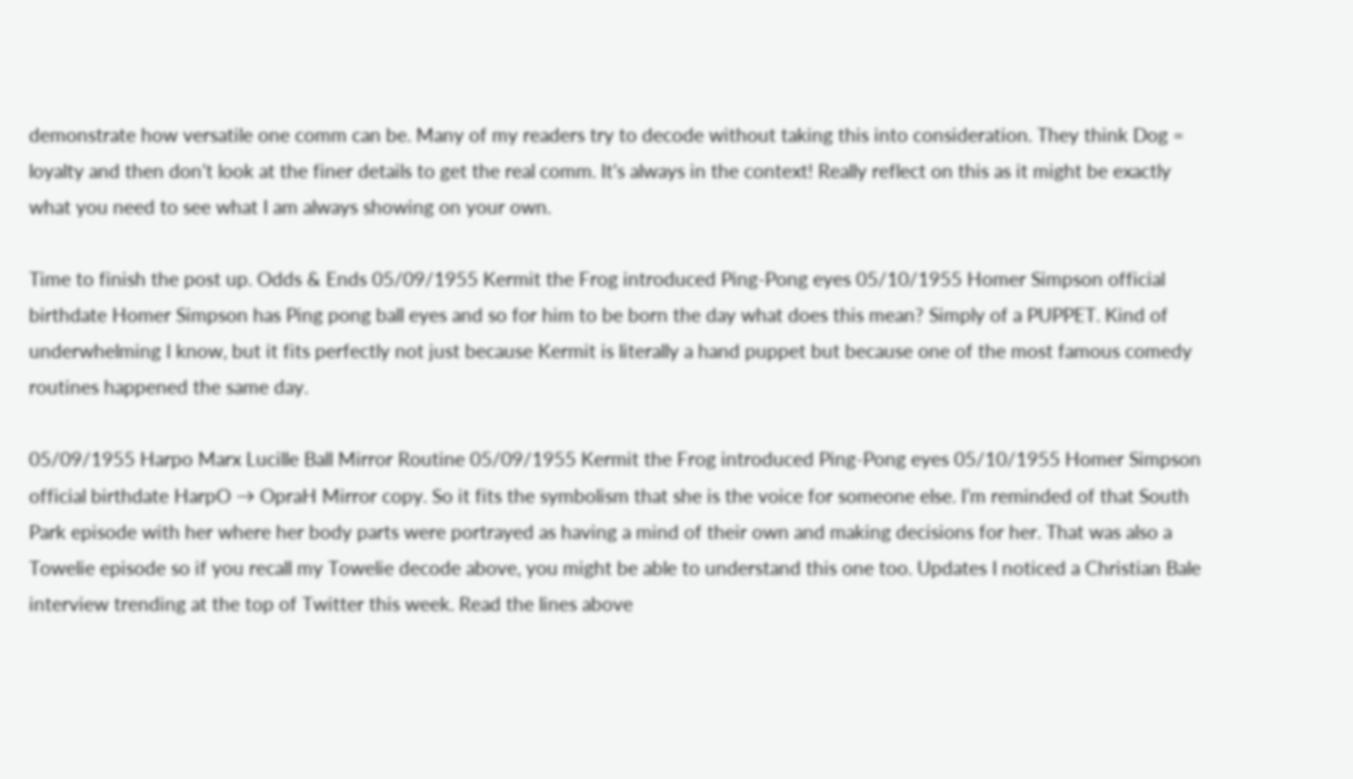demonstrate how versatile one comm can be. Many of my readers try to decode without taking this into consideration. They think Dog = loyalty and then don’t look at the finer details to get the real comm. It’s always in the context! Really reflect on this as it might be exactly what you need to see what I am always showing on your own.

Time to finish the post up. Odds & Ends 05/09/1955 Kermit the Frog introduced Ping-Pong eyes 05/10/1955 Homer Simpson official birthdate Homer Simpson has Ping pong ball eyes and so for him to be born the day what does this mean? Simply of a PUPPET. Kind of underwhelming I know, but it fits perfectly not just because Kermit is literally a hand puppet but because one of the most famous comedy routines happened the same day.

05/09/1955 Harpo Marx Lucille Ball Mirror Routine 05/09/1955 Kermit the Frog introduced Ping-Pong eyes 05/10/1955 Homer Simpson official birthdate HarpO → OpraH Mirror copy. So it fits the symbolism that she is the voice for someone else. I’m reminded of that South Park episode with her where her body parts were portrayed as having a mind of their own and making decisions for her. That was also a Towelie episode so if you recall my Towelie decode above, you might be able to understand this one too. Updates I noticed a Christian Bale interview trending at the top of Twitter this week. Read the lines above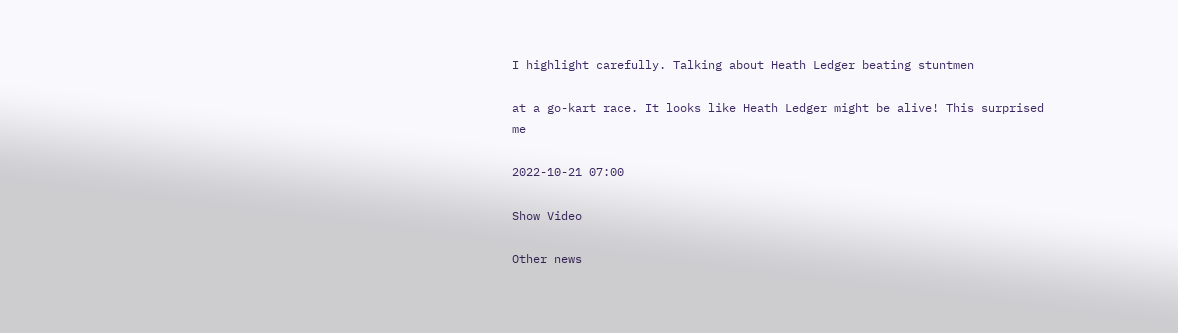I highlight carefully. Talking about Heath Ledger beating stuntmen

at a go-kart race. It looks like Heath Ledger might be alive! This surprised me

2022-10-21 07:00

Show Video

Other news